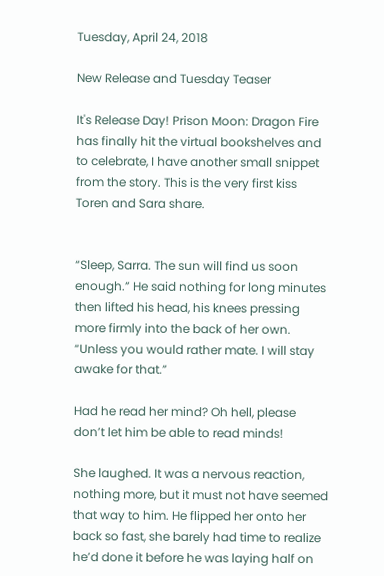Tuesday, April 24, 2018

New Release and Tuesday Teaser

It's Release Day! Prison Moon: Dragon Fire has finally hit the virtual bookshelves and to celebrate, I have another small snippet from the story. This is the very first kiss Toren and Sara share.


“Sleep, Sarra. The sun will find us soon enough.” He said nothing for long minutes then lifted his head, his knees pressing more firmly into the back of her own. “Unless you would rather mate. I will stay awake for that.”

Had he read her mind? Oh hell, please don’t let him be able to read minds!

She laughed. It was a nervous reaction, nothing more, but it must not have seemed that way to him. He flipped her onto her back so fast, she barely had time to realize he’d done it before he was laying half on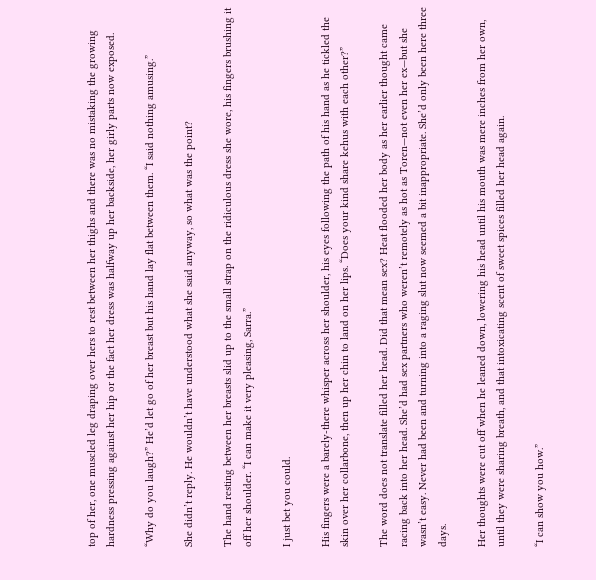top of her, one muscled leg draping over hers to rest between her thighs and there was no mistaking the growing hardness pressing against her hip or the fact her dress was halfway up her backside, her girly parts now exposed.

“Why do you laugh?” He’d let go of her breast but his hand lay flat between them. “I said nothing amusing.”

She didn’t reply. He wouldn’t have understood what she said anyway, so what was the point?

The hand resting between her breasts slid up to the small strap on the ridiculous dress she wore, his fingers brushing it off her shoulder. “I can make it very pleasing, Sarra.”

I just bet you could.

His fingers were a barely-there whisper across her shoulder, his eyes following the path of his hand as he tickled the skin over her collarbone, then up her chin to land on her lips. “Does your kind share kehus with each other?”

The word does not translate filled her head. Did that mean sex? Heat flooded her body as her earlier thought came racing back into her head. She’d had sex partners who weren’t remotely as hot as Toren—not even her ex—but she wasn’t easy. Never had been and turning into a raging slut now seemed a bit inappropriate. She’d only been here three days.

Her thoughts were cut off when he leaned down, lowering his head until his mouth was mere inches from her own, until they were sharing breath, and that intoxicating scent of sweet spices filled her head again.

“I can show you how.”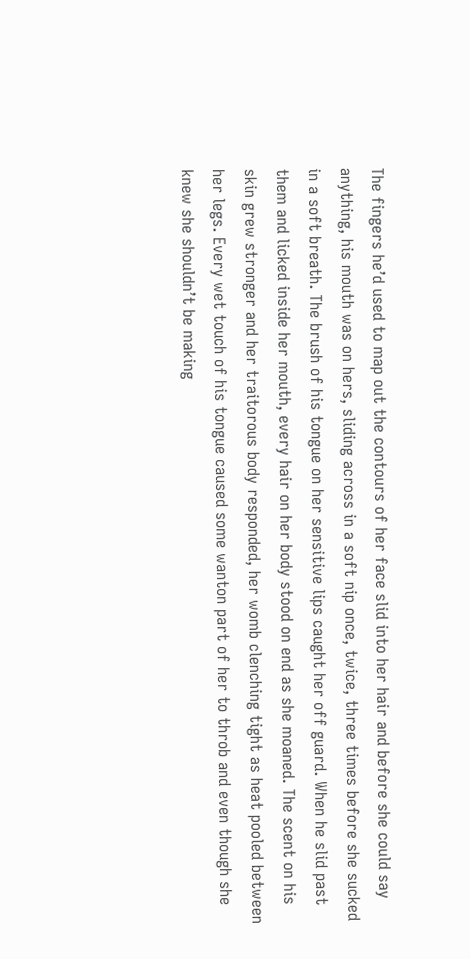The fingers he’d used to map out the contours of her face slid into her hair and before she could say anything, his mouth was on hers, sliding across in a soft nip once, twice, three times before she sucked in a soft breath. The brush of his tongue on her sensitive lips caught her off guard. When he slid past them and licked inside her mouth, every hair on her body stood on end as she moaned. The scent on his skin grew stronger and her traitorous body responded, her womb clenching tight as heat pooled between her legs. Every wet touch of his tongue caused some wanton part of her to throb and even though she knew she shouldn’t be making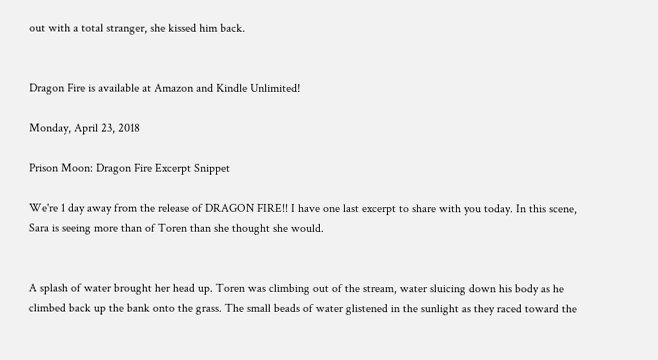out with a total stranger, she kissed him back.


Dragon Fire is available at Amazon and Kindle Unlimited!

Monday, April 23, 2018

Prison Moon: Dragon Fire Excerpt Snippet

We're 1 day away from the release of DRAGON FIRE!! I have one last excerpt to share with you today. In this scene, Sara is seeing more than of Toren than she thought she would.


A splash of water brought her head up. Toren was climbing out of the stream, water sluicing down his body as he climbed back up the bank onto the grass. The small beads of water glistened in the sunlight as they raced toward the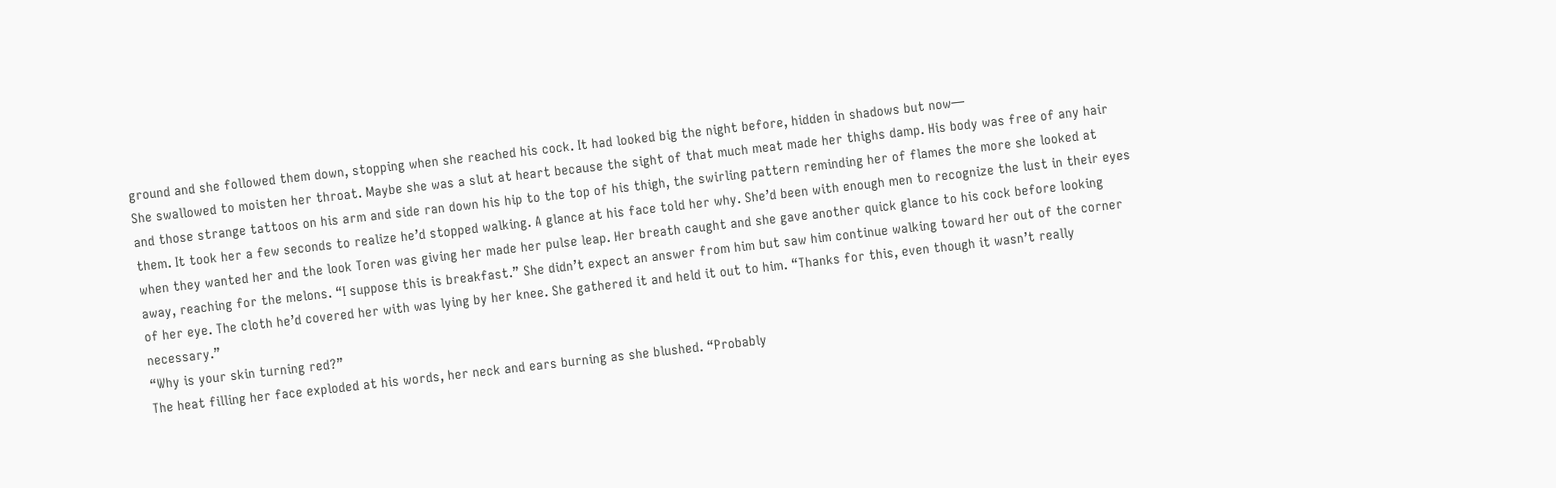ground and she followed them down, stopping when she reached his cock. It had looked big the night before, hidden in shadows but now—
She swallowed to moisten her throat. Maybe she was a slut at heart because the sight of that much meat made her thighs damp. His body was free of any hair and those strange tattoos on his arm and side ran down his hip to the top of his thigh, the swirling pattern reminding her of flames the more she looked at them. It took her a few seconds to realize he’d stopped walking. A glance at his face told her why. She’d been with enough men to recognize the lust in their eyes when they wanted her and the look Toren was giving her made her pulse leap. Her breath caught and she gave another quick glance to his cock before looking away, reaching for the melons. “I suppose this is breakfast.” She didn’t expect an answer from him but saw him continue walking toward her out of the corner of her eye. The cloth he’d covered her with was lying by her knee. She gathered it and held it out to him. “Thanks for this, even though it wasn’t really necessary.”
“Why is your skin turning red?”
The heat filling her face exploded at his words, her neck and ears burning as she blushed. “Probably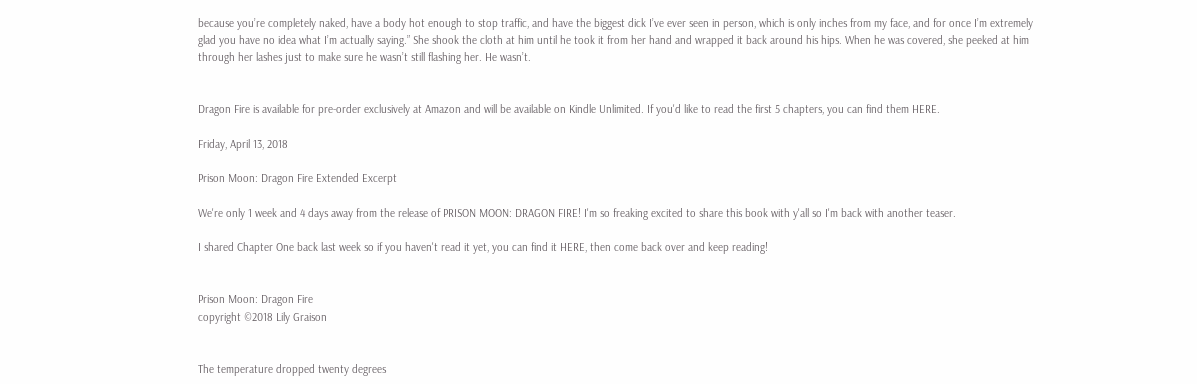because you’re completely naked, have a body hot enough to stop traffic, and have the biggest dick I’ve ever seen in person, which is only inches from my face, and for once I’m extremely glad you have no idea what I’m actually saying.” She shook the cloth at him until he took it from her hand and wrapped it back around his hips. When he was covered, she peeked at him through her lashes just to make sure he wasn’t still flashing her. He wasn’t.


Dragon Fire is available for pre-order exclusively at Amazon and will be available on Kindle Unlimited. If you'd like to read the first 5 chapters, you can find them HERE.

Friday, April 13, 2018

Prison Moon: Dragon Fire Extended Excerpt

We're only 1 week and 4 days away from the release of PRISON MOON: DRAGON FIRE! I'm so freaking excited to share this book with y'all so I'm back with another teaser.

I shared Chapter One back last week so if you haven't read it yet, you can find it HERE, then come back over and keep reading!


Prison Moon: Dragon Fire
copyright ©2018 Lily Graison


The temperature dropped twenty degrees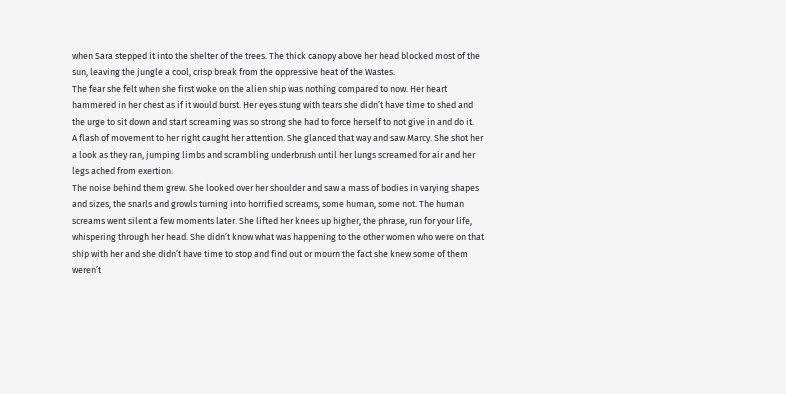when Sara stepped it into the shelter of the trees. The thick canopy above her head blocked most of the sun, leaving the jungle a cool, crisp break from the oppressive heat of the Wastes.
The fear she felt when she first woke on the alien ship was nothing compared to now. Her heart hammered in her chest as if it would burst. Her eyes stung with tears she didn’t have time to shed and the urge to sit down and start screaming was so strong she had to force herself to not give in and do it.
A flash of movement to her right caught her attention. She glanced that way and saw Marcy. She shot her a look as they ran, jumping limbs and scrambling underbrush until her lungs screamed for air and her legs ached from exertion.
The noise behind them grew. She looked over her shoulder and saw a mass of bodies in varying shapes and sizes, the snarls and growls turning into horrified screams, some human, some not. The human screams went silent a few moments later. She lifted her knees up higher, the phrase, run for your life, whispering through her head. She didn’t know what was happening to the other women who were on that ship with her and she didn’t have time to stop and find out or mourn the fact she knew some of them weren’t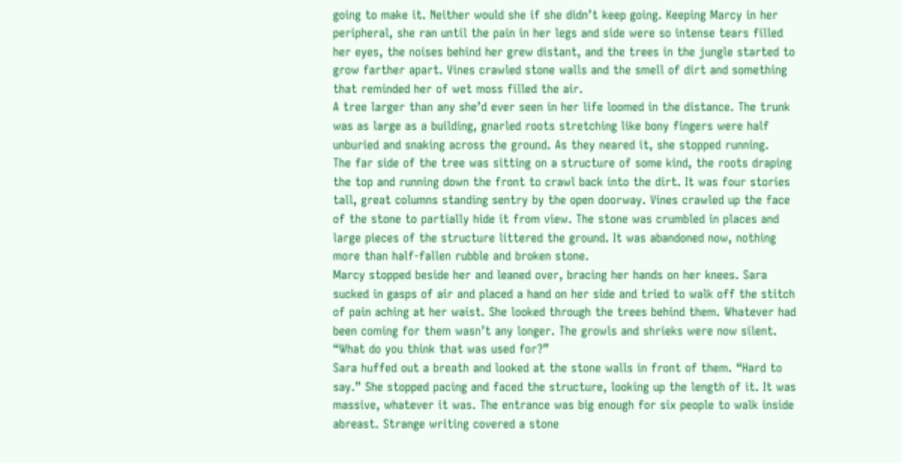going to make it. Neither would she if she didn’t keep going. Keeping Marcy in her peripheral, she ran until the pain in her legs and side were so intense tears filled her eyes, the noises behind her grew distant, and the trees in the jungle started to grow farther apart. Vines crawled stone walls and the smell of dirt and something that reminded her of wet moss filled the air.
A tree larger than any she’d ever seen in her life loomed in the distance. The trunk was as large as a building, gnarled roots stretching like bony fingers were half unburied and snaking across the ground. As they neared it, she stopped running.
The far side of the tree was sitting on a structure of some kind, the roots draping the top and running down the front to crawl back into the dirt. It was four stories tall, great columns standing sentry by the open doorway. Vines crawled up the face of the stone to partially hide it from view. The stone was crumbled in places and large pieces of the structure littered the ground. It was abandoned now, nothing more than half-fallen rubble and broken stone.
Marcy stopped beside her and leaned over, bracing her hands on her knees. Sara sucked in gasps of air and placed a hand on her side and tried to walk off the stitch of pain aching at her waist. She looked through the trees behind them. Whatever had been coming for them wasn’t any longer. The growls and shrieks were now silent.
“What do you think that was used for?”
Sara huffed out a breath and looked at the stone walls in front of them. “Hard to say.” She stopped pacing and faced the structure, looking up the length of it. It was massive, whatever it was. The entrance was big enough for six people to walk inside abreast. Strange writing covered a stone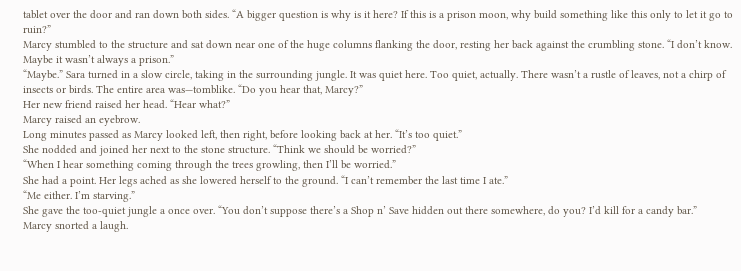tablet over the door and ran down both sides. “A bigger question is why is it here? If this is a prison moon, why build something like this only to let it go to ruin?”
Marcy stumbled to the structure and sat down near one of the huge columns flanking the door, resting her back against the crumbling stone. “I don’t know. Maybe it wasn’t always a prison.”
“Maybe.” Sara turned in a slow circle, taking in the surrounding jungle. It was quiet here. Too quiet, actually. There wasn’t a rustle of leaves, not a chirp of insects or birds. The entire area was—tomblike. “Do you hear that, Marcy?”
Her new friend raised her head. “Hear what?”
Marcy raised an eyebrow.
Long minutes passed as Marcy looked left, then right, before looking back at her. “It’s too quiet.”
She nodded and joined her next to the stone structure. “Think we should be worried?”
“When I hear something coming through the trees growling, then I’ll be worried.”
She had a point. Her legs ached as she lowered herself to the ground. “I can’t remember the last time I ate.”
“Me either. I’m starving.”
She gave the too-quiet jungle a once over. “You don’t suppose there’s a Shop n’ Save hidden out there somewhere, do you? I’d kill for a candy bar.”
Marcy snorted a laugh.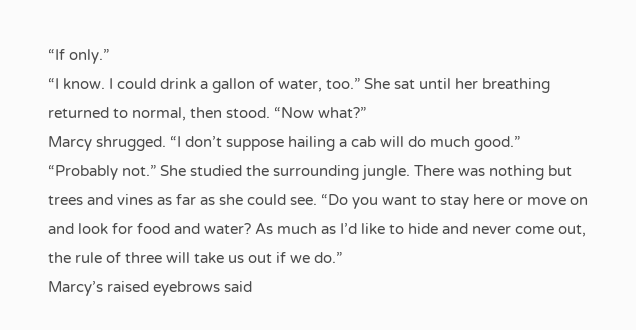“If only.”
“I know. I could drink a gallon of water, too.” She sat until her breathing returned to normal, then stood. “Now what?”
Marcy shrugged. “I don’t suppose hailing a cab will do much good.”
“Probably not.” She studied the surrounding jungle. There was nothing but trees and vines as far as she could see. “Do you want to stay here or move on and look for food and water? As much as I’d like to hide and never come out, the rule of three will take us out if we do.”
Marcy’s raised eyebrows said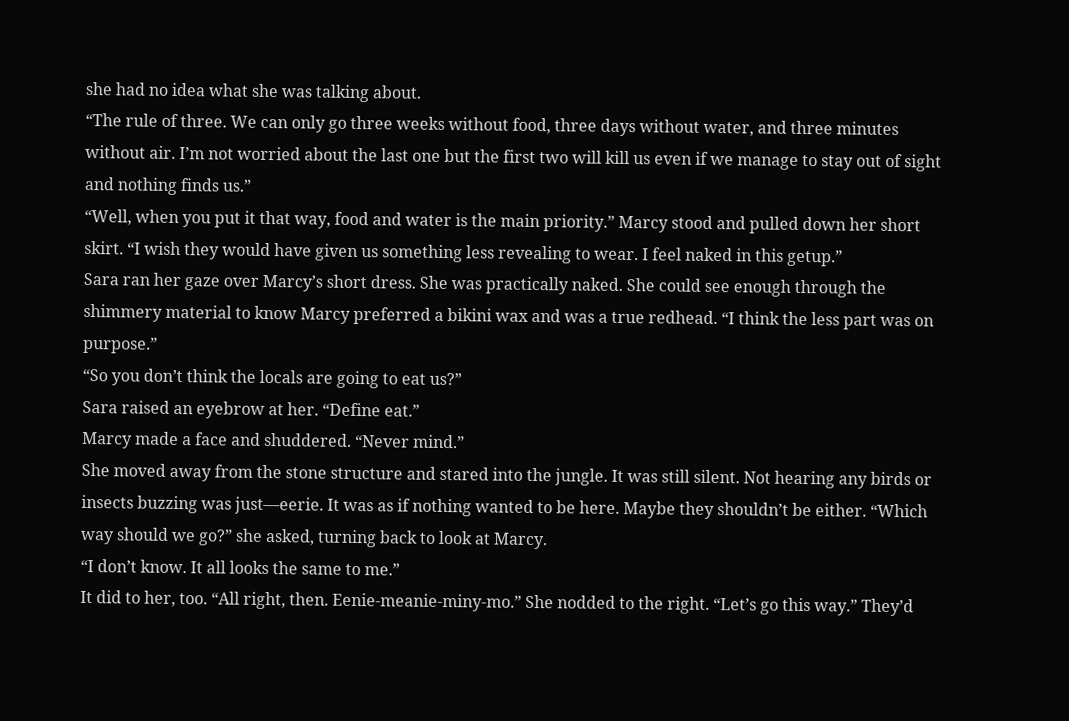she had no idea what she was talking about.
“The rule of three. We can only go three weeks without food, three days without water, and three minutes without air. I’m not worried about the last one but the first two will kill us even if we manage to stay out of sight and nothing finds us.”
“Well, when you put it that way, food and water is the main priority.” Marcy stood and pulled down her short skirt. “I wish they would have given us something less revealing to wear. I feel naked in this getup.”
Sara ran her gaze over Marcy’s short dress. She was practically naked. She could see enough through the shimmery material to know Marcy preferred a bikini wax and was a true redhead. “I think the less part was on purpose.”
“So you don’t think the locals are going to eat us?”
Sara raised an eyebrow at her. “Define eat.”
Marcy made a face and shuddered. “Never mind.”
She moved away from the stone structure and stared into the jungle. It was still silent. Not hearing any birds or insects buzzing was just—eerie. It was as if nothing wanted to be here. Maybe they shouldn’t be either. “Which way should we go?” she asked, turning back to look at Marcy.
“I don’t know. It all looks the same to me.”
It did to her, too. “All right, then. Eenie-meanie-miny-mo.” She nodded to the right. “Let’s go this way.” They’d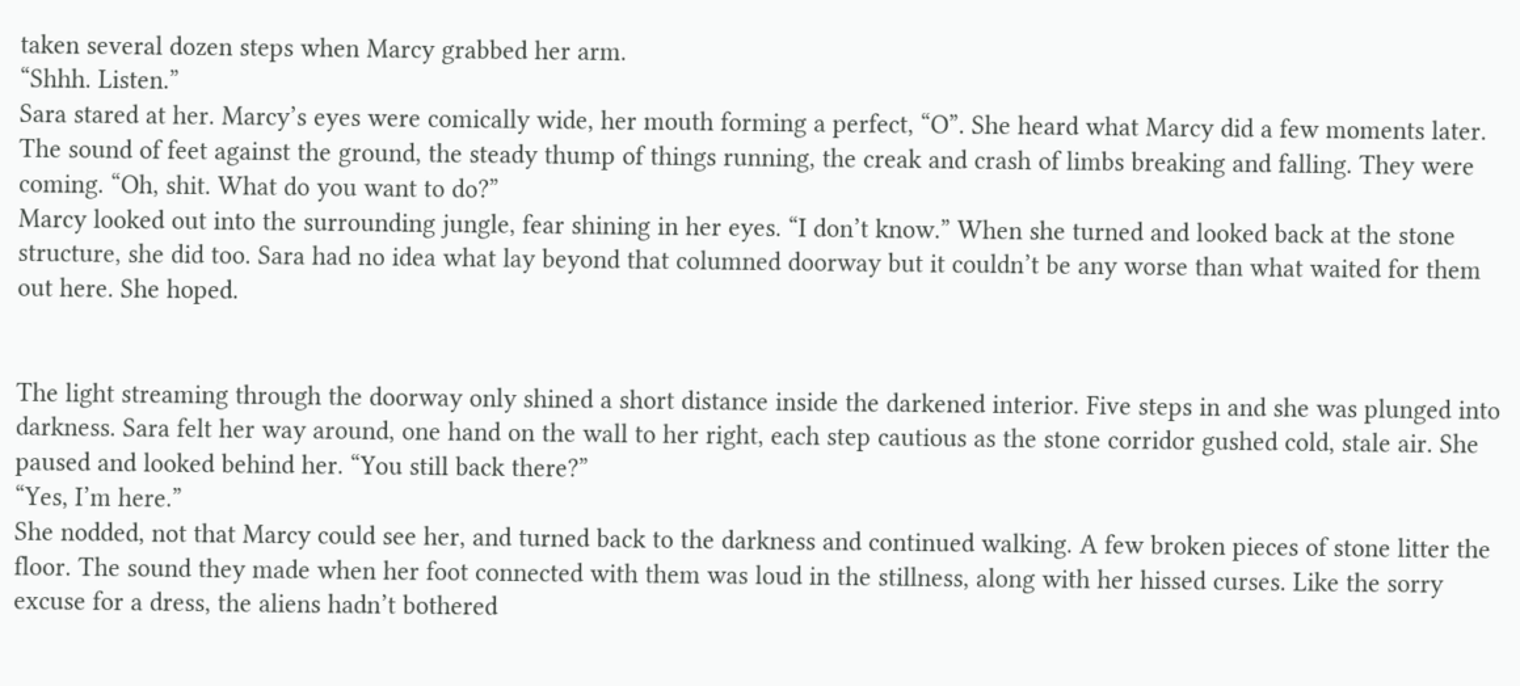taken several dozen steps when Marcy grabbed her arm.
“Shhh. Listen.”
Sara stared at her. Marcy’s eyes were comically wide, her mouth forming a perfect, “O”. She heard what Marcy did a few moments later. The sound of feet against the ground, the steady thump of things running, the creak and crash of limbs breaking and falling. They were coming. “Oh, shit. What do you want to do?”
Marcy looked out into the surrounding jungle, fear shining in her eyes. “I don’t know.” When she turned and looked back at the stone structure, she did too. Sara had no idea what lay beyond that columned doorway but it couldn’t be any worse than what waited for them out here. She hoped.


The light streaming through the doorway only shined a short distance inside the darkened interior. Five steps in and she was plunged into darkness. Sara felt her way around, one hand on the wall to her right, each step cautious as the stone corridor gushed cold, stale air. She paused and looked behind her. “You still back there?”
“Yes, I’m here.”
She nodded, not that Marcy could see her, and turned back to the darkness and continued walking. A few broken pieces of stone litter the floor. The sound they made when her foot connected with them was loud in the stillness, along with her hissed curses. Like the sorry excuse for a dress, the aliens hadn’t bothered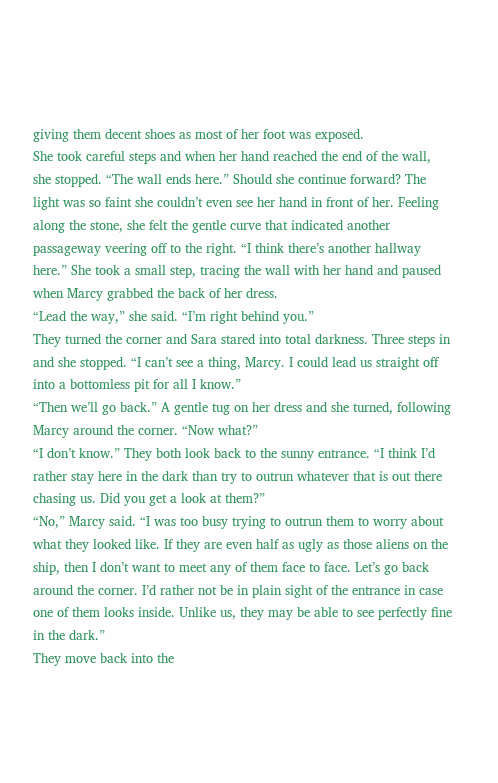giving them decent shoes as most of her foot was exposed.
She took careful steps and when her hand reached the end of the wall, she stopped. “The wall ends here.” Should she continue forward? The light was so faint she couldn’t even see her hand in front of her. Feeling along the stone, she felt the gentle curve that indicated another passageway veering off to the right. “I think there’s another hallway here.” She took a small step, tracing the wall with her hand and paused when Marcy grabbed the back of her dress.
“Lead the way,” she said. “I’m right behind you.”
They turned the corner and Sara stared into total darkness. Three steps in and she stopped. “I can’t see a thing, Marcy. I could lead us straight off into a bottomless pit for all I know.”
“Then we’ll go back.” A gentle tug on her dress and she turned, following Marcy around the corner. “Now what?”
“I don’t know.” They both look back to the sunny entrance. “I think I’d rather stay here in the dark than try to outrun whatever that is out there chasing us. Did you get a look at them?”
“No,” Marcy said. “I was too busy trying to outrun them to worry about what they looked like. If they are even half as ugly as those aliens on the ship, then I don’t want to meet any of them face to face. Let’s go back around the corner. I’d rather not be in plain sight of the entrance in case one of them looks inside. Unlike us, they may be able to see perfectly fine in the dark.”
They move back into the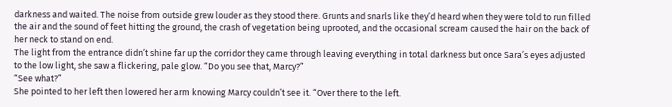darkness and waited. The noise from outside grew louder as they stood there. Grunts and snarls like they’d heard when they were told to run filled the air and the sound of feet hitting the ground, the crash of vegetation being uprooted, and the occasional scream caused the hair on the back of her neck to stand on end.
The light from the entrance didn’t shine far up the corridor they came through leaving everything in total darkness but once Sara’s eyes adjusted to the low light, she saw a flickering, pale glow. “Do you see that, Marcy?”
“See what?”
She pointed to her left then lowered her arm knowing Marcy couldn’t see it. “Over there to the left.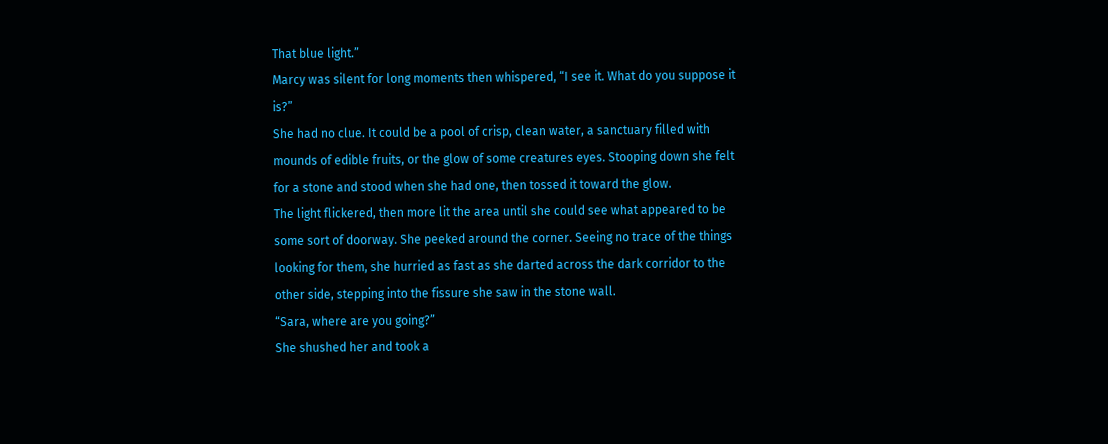That blue light.”
Marcy was silent for long moments then whispered, “I see it. What do you suppose it is?”
She had no clue. It could be a pool of crisp, clean water, a sanctuary filled with mounds of edible fruits, or the glow of some creatures eyes. Stooping down she felt for a stone and stood when she had one, then tossed it toward the glow.
The light flickered, then more lit the area until she could see what appeared to be some sort of doorway. She peeked around the corner. Seeing no trace of the things looking for them, she hurried as fast as she darted across the dark corridor to the other side, stepping into the fissure she saw in the stone wall.
“Sara, where are you going?”
She shushed her and took a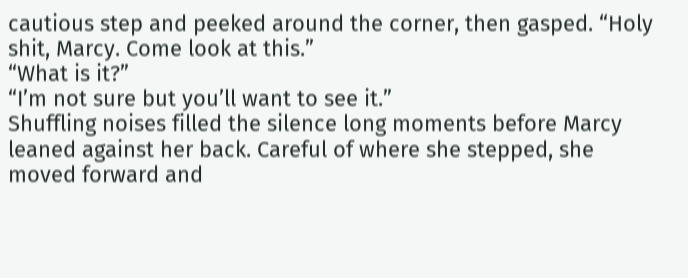cautious step and peeked around the corner, then gasped. “Holy shit, Marcy. Come look at this.”
“What is it?”
“I’m not sure but you’ll want to see it.”
Shuffling noises filled the silence long moments before Marcy leaned against her back. Careful of where she stepped, she moved forward and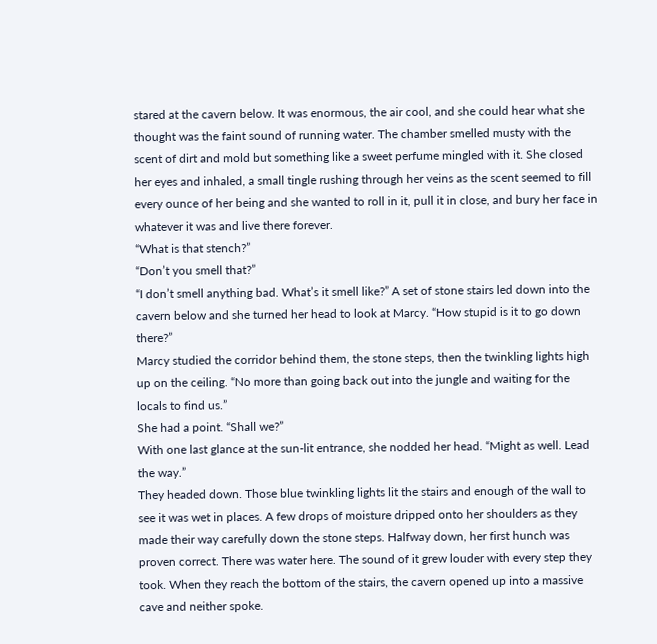stared at the cavern below. It was enormous, the air cool, and she could hear what she thought was the faint sound of running water. The chamber smelled musty with the scent of dirt and mold but something like a sweet perfume mingled with it. She closed her eyes and inhaled, a small tingle rushing through her veins as the scent seemed to fill every ounce of her being and she wanted to roll in it, pull it in close, and bury her face in whatever it was and live there forever.
“What is that stench?”
“Don’t you smell that?”
“I don’t smell anything bad. What’s it smell like?” A set of stone stairs led down into the cavern below and she turned her head to look at Marcy. “How stupid is it to go down there?”
Marcy studied the corridor behind them, the stone steps, then the twinkling lights high up on the ceiling. “No more than going back out into the jungle and waiting for the locals to find us.”
She had a point. “Shall we?”
With one last glance at the sun-lit entrance, she nodded her head. “Might as well. Lead the way.”
They headed down. Those blue twinkling lights lit the stairs and enough of the wall to see it was wet in places. A few drops of moisture dripped onto her shoulders as they made their way carefully down the stone steps. Halfway down, her first hunch was proven correct. There was water here. The sound of it grew louder with every step they took. When they reach the bottom of the stairs, the cavern opened up into a massive cave and neither spoke.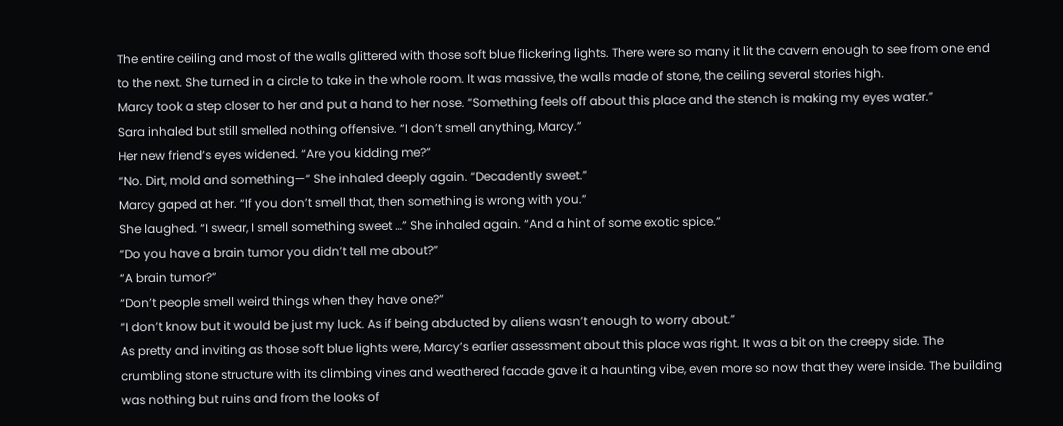The entire ceiling and most of the walls glittered with those soft blue flickering lights. There were so many it lit the cavern enough to see from one end to the next. She turned in a circle to take in the whole room. It was massive, the walls made of stone, the ceiling several stories high.
Marcy took a step closer to her and put a hand to her nose. “Something feels off about this place and the stench is making my eyes water.”
Sara inhaled but still smelled nothing offensive. “I don’t smell anything, Marcy.”
Her new friend’s eyes widened. “Are you kidding me?”
“No. Dirt, mold and something—“ She inhaled deeply again. “Decadently sweet.”
Marcy gaped at her. “If you don’t smell that, then something is wrong with you.”
She laughed. “I swear, I smell something sweet …” She inhaled again. “And a hint of some exotic spice.”
“Do you have a brain tumor you didn’t tell me about?”
“A brain tumor?”
“Don’t people smell weird things when they have one?”
“I don’t know but it would be just my luck. As if being abducted by aliens wasn’t enough to worry about.”
As pretty and inviting as those soft blue lights were, Marcy’s earlier assessment about this place was right. It was a bit on the creepy side. The crumbling stone structure with its climbing vines and weathered facade gave it a haunting vibe, even more so now that they were inside. The building was nothing but ruins and from the looks of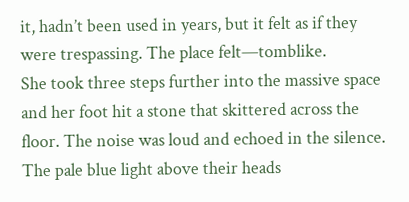it, hadn’t been used in years, but it felt as if they were trespassing. The place felt—tomblike.
She took three steps further into the massive space and her foot hit a stone that skittered across the floor. The noise was loud and echoed in the silence. The pale blue light above their heads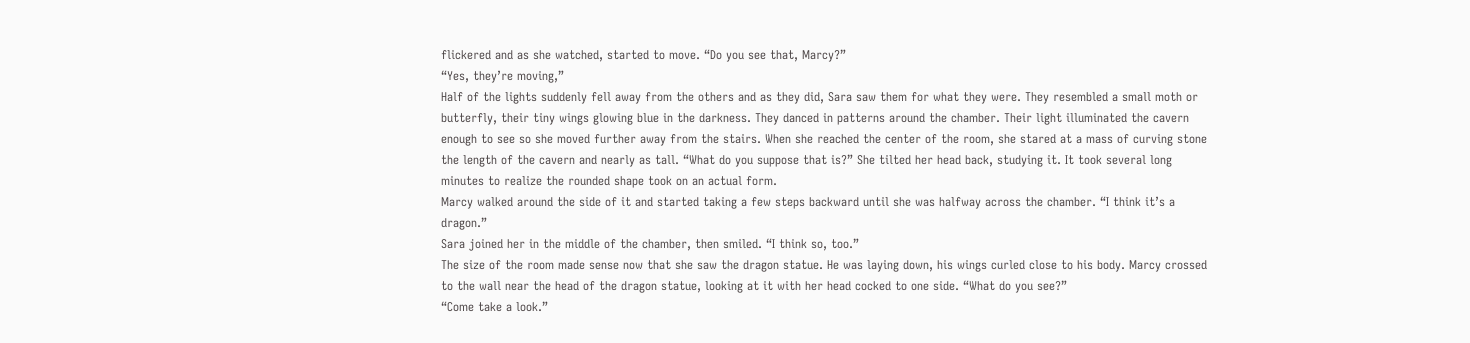flickered and as she watched, started to move. “Do you see that, Marcy?”
“Yes, they’re moving,”
Half of the lights suddenly fell away from the others and as they did, Sara saw them for what they were. They resembled a small moth or butterfly, their tiny wings glowing blue in the darkness. They danced in patterns around the chamber. Their light illuminated the cavern enough to see so she moved further away from the stairs. When she reached the center of the room, she stared at a mass of curving stone the length of the cavern and nearly as tall. “What do you suppose that is?” She tilted her head back, studying it. It took several long minutes to realize the rounded shape took on an actual form.
Marcy walked around the side of it and started taking a few steps backward until she was halfway across the chamber. “I think it’s a dragon.”
Sara joined her in the middle of the chamber, then smiled. “I think so, too.”
The size of the room made sense now that she saw the dragon statue. He was laying down, his wings curled close to his body. Marcy crossed to the wall near the head of the dragon statue, looking at it with her head cocked to one side. “What do you see?”
“Come take a look.”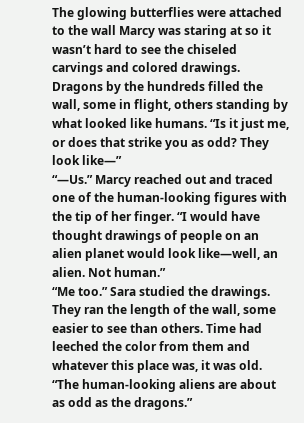The glowing butterflies were attached to the wall Marcy was staring at so it wasn’t hard to see the chiseled carvings and colored drawings. Dragons by the hundreds filled the wall, some in flight, others standing by what looked like humans. “Is it just me, or does that strike you as odd? They look like—”
“—Us.” Marcy reached out and traced one of the human-looking figures with the tip of her finger. “I would have thought drawings of people on an alien planet would look like—well, an alien. Not human.”
“Me too.” Sara studied the drawings. They ran the length of the wall, some easier to see than others. Time had leeched the color from them and whatever this place was, it was old. “The human-looking aliens are about as odd as the dragons.”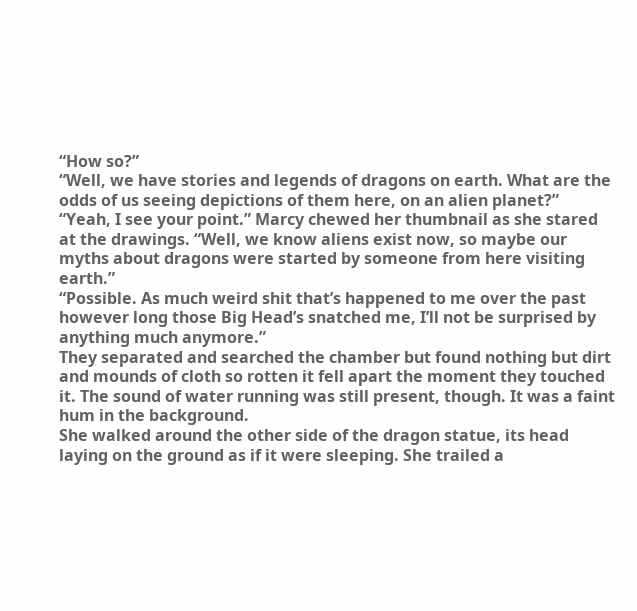“How so?”
“Well, we have stories and legends of dragons on earth. What are the odds of us seeing depictions of them here, on an alien planet?”
“Yeah, I see your point.” Marcy chewed her thumbnail as she stared at the drawings. “Well, we know aliens exist now, so maybe our myths about dragons were started by someone from here visiting earth.”
“Possible. As much weird shit that’s happened to me over the past however long those Big Head’s snatched me, I’ll not be surprised by anything much anymore.”
They separated and searched the chamber but found nothing but dirt and mounds of cloth so rotten it fell apart the moment they touched it. The sound of water running was still present, though. It was a faint hum in the background.
She walked around the other side of the dragon statue, its head laying on the ground as if it were sleeping. She trailed a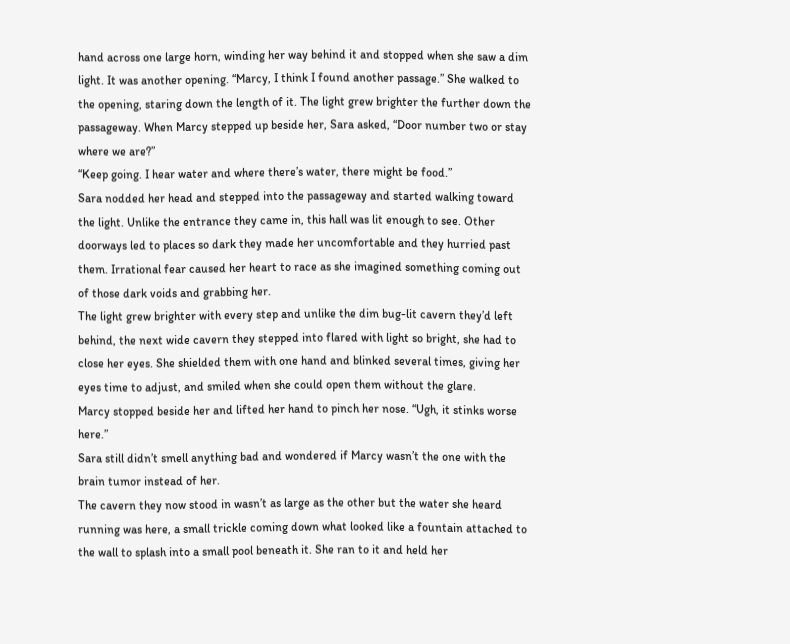hand across one large horn, winding her way behind it and stopped when she saw a dim light. It was another opening. “Marcy, I think I found another passage.” She walked to the opening, staring down the length of it. The light grew brighter the further down the passageway. When Marcy stepped up beside her, Sara asked, “Door number two or stay where we are?”
“Keep going. I hear water and where there’s water, there might be food.”
Sara nodded her head and stepped into the passageway and started walking toward the light. Unlike the entrance they came in, this hall was lit enough to see. Other doorways led to places so dark they made her uncomfortable and they hurried past them. Irrational fear caused her heart to race as she imagined something coming out of those dark voids and grabbing her.
The light grew brighter with every step and unlike the dim bug-lit cavern they’d left behind, the next wide cavern they stepped into flared with light so bright, she had to close her eyes. She shielded them with one hand and blinked several times, giving her eyes time to adjust, and smiled when she could open them without the glare.
Marcy stopped beside her and lifted her hand to pinch her nose. “Ugh, it stinks worse here.”
Sara still didn’t smell anything bad and wondered if Marcy wasn’t the one with the brain tumor instead of her.
The cavern they now stood in wasn’t as large as the other but the water she heard running was here, a small trickle coming down what looked like a fountain attached to the wall to splash into a small pool beneath it. She ran to it and held her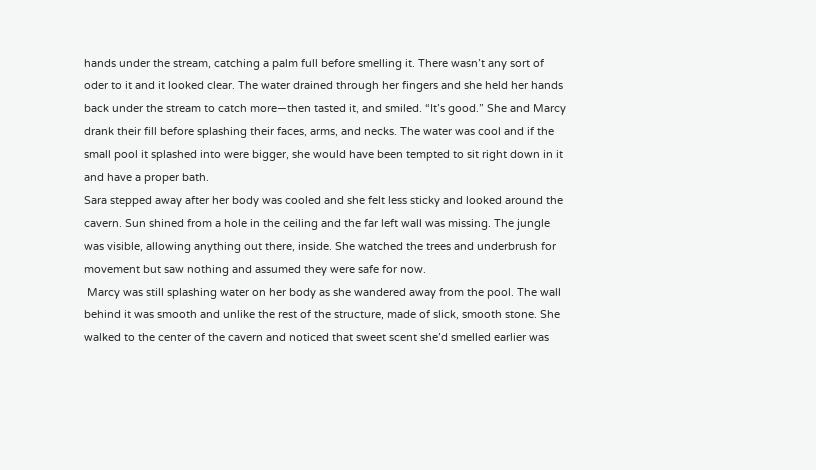hands under the stream, catching a palm full before smelling it. There wasn’t any sort of oder to it and it looked clear. The water drained through her fingers and she held her hands back under the stream to catch more—then tasted it, and smiled. “It’s good.” She and Marcy drank their fill before splashing their faces, arms, and necks. The water was cool and if the small pool it splashed into were bigger, she would have been tempted to sit right down in it and have a proper bath.
Sara stepped away after her body was cooled and she felt less sticky and looked around the cavern. Sun shined from a hole in the ceiling and the far left wall was missing. The jungle was visible, allowing anything out there, inside. She watched the trees and underbrush for movement but saw nothing and assumed they were safe for now.
 Marcy was still splashing water on her body as she wandered away from the pool. The wall behind it was smooth and unlike the rest of the structure, made of slick, smooth stone. She walked to the center of the cavern and noticed that sweet scent she’d smelled earlier was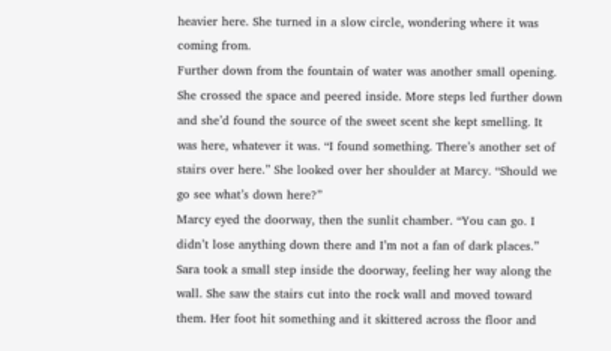heavier here. She turned in a slow circle, wondering where it was coming from.
Further down from the fountain of water was another small opening. She crossed the space and peered inside. More steps led further down and she’d found the source of the sweet scent she kept smelling. It was here, whatever it was. “I found something. There’s another set of stairs over here.” She looked over her shoulder at Marcy. “Should we go see what’s down here?”
Marcy eyed the doorway, then the sunlit chamber. “You can go. I didn’t lose anything down there and I’m not a fan of dark places.”
Sara took a small step inside the doorway, feeling her way along the wall. She saw the stairs cut into the rock wall and moved toward them. Her foot hit something and it skittered across the floor and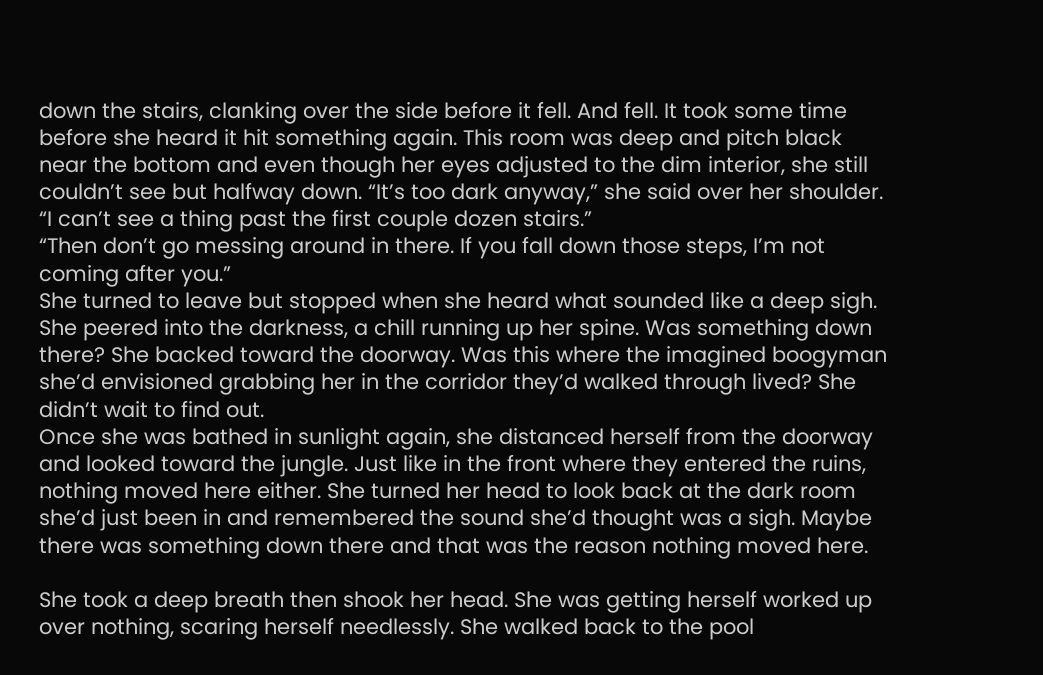down the stairs, clanking over the side before it fell. And fell. It took some time before she heard it hit something again. This room was deep and pitch black near the bottom and even though her eyes adjusted to the dim interior, she still couldn’t see but halfway down. “It’s too dark anyway,” she said over her shoulder. “I can’t see a thing past the first couple dozen stairs.”
“Then don’t go messing around in there. If you fall down those steps, I’m not coming after you.”
She turned to leave but stopped when she heard what sounded like a deep sigh. She peered into the darkness, a chill running up her spine. Was something down there? She backed toward the doorway. Was this where the imagined boogyman she’d envisioned grabbing her in the corridor they’d walked through lived? She didn’t wait to find out.
Once she was bathed in sunlight again, she distanced herself from the doorway and looked toward the jungle. Just like in the front where they entered the ruins, nothing moved here either. She turned her head to look back at the dark room she’d just been in and remembered the sound she’d thought was a sigh. Maybe there was something down there and that was the reason nothing moved here.

She took a deep breath then shook her head. She was getting herself worked up over nothing, scaring herself needlessly. She walked back to the pool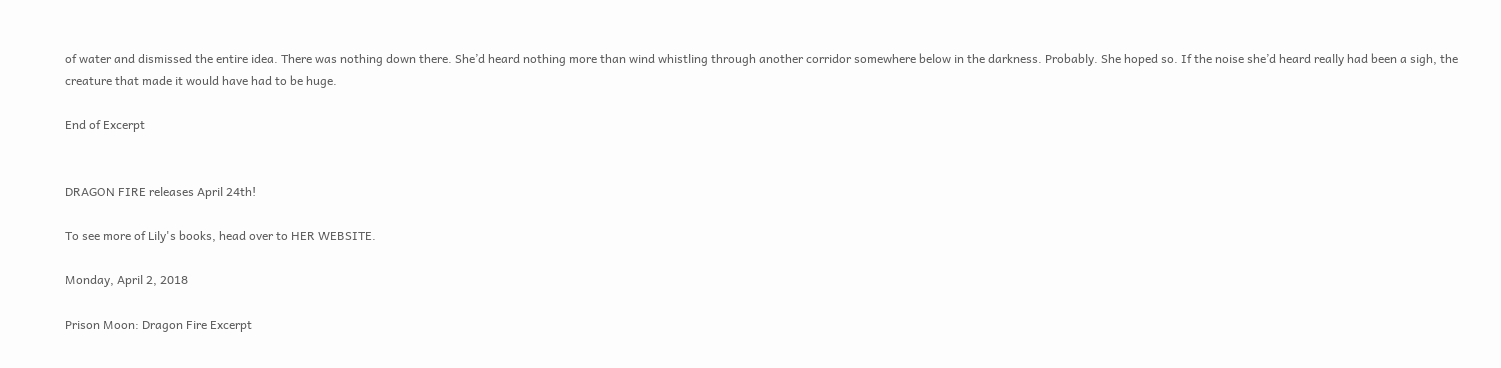of water and dismissed the entire idea. There was nothing down there. She’d heard nothing more than wind whistling through another corridor somewhere below in the darkness. Probably. She hoped so. If the noise she’d heard really had been a sigh, the creature that made it would have had to be huge.

End of Excerpt


DRAGON FIRE releases April 24th!

To see more of Lily's books, head over to HER WEBSITE.

Monday, April 2, 2018

Prison Moon: Dragon Fire Excerpt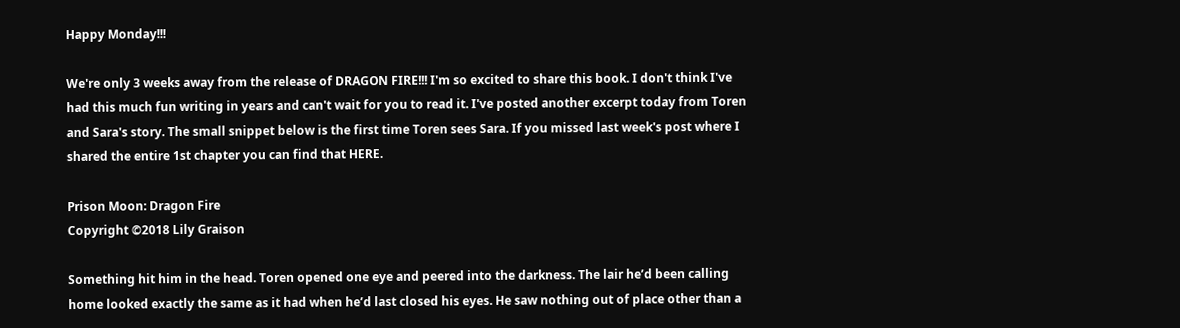Happy Monday!!!

We're only 3 weeks away from the release of DRAGON FIRE!!! I'm so excited to share this book. I don't think I've had this much fun writing in years and can't wait for you to read it. I've posted another excerpt today from Toren and Sara's story. The small snippet below is the first time Toren sees Sara. If you missed last week's post where I shared the entire 1st chapter you can find that HERE.

Prison Moon: Dragon Fire
Copyright ©2018 Lily Graison

Something hit him in the head. Toren opened one eye and peered into the darkness. The lair he’d been calling home looked exactly the same as it had when he’d last closed his eyes. He saw nothing out of place other than a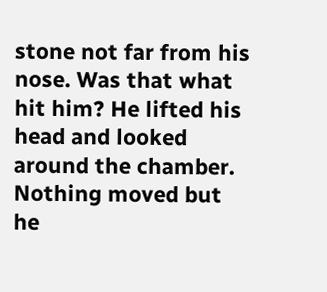stone not far from his nose. Was that what hit him? He lifted his head and looked around the chamber. Nothing moved but he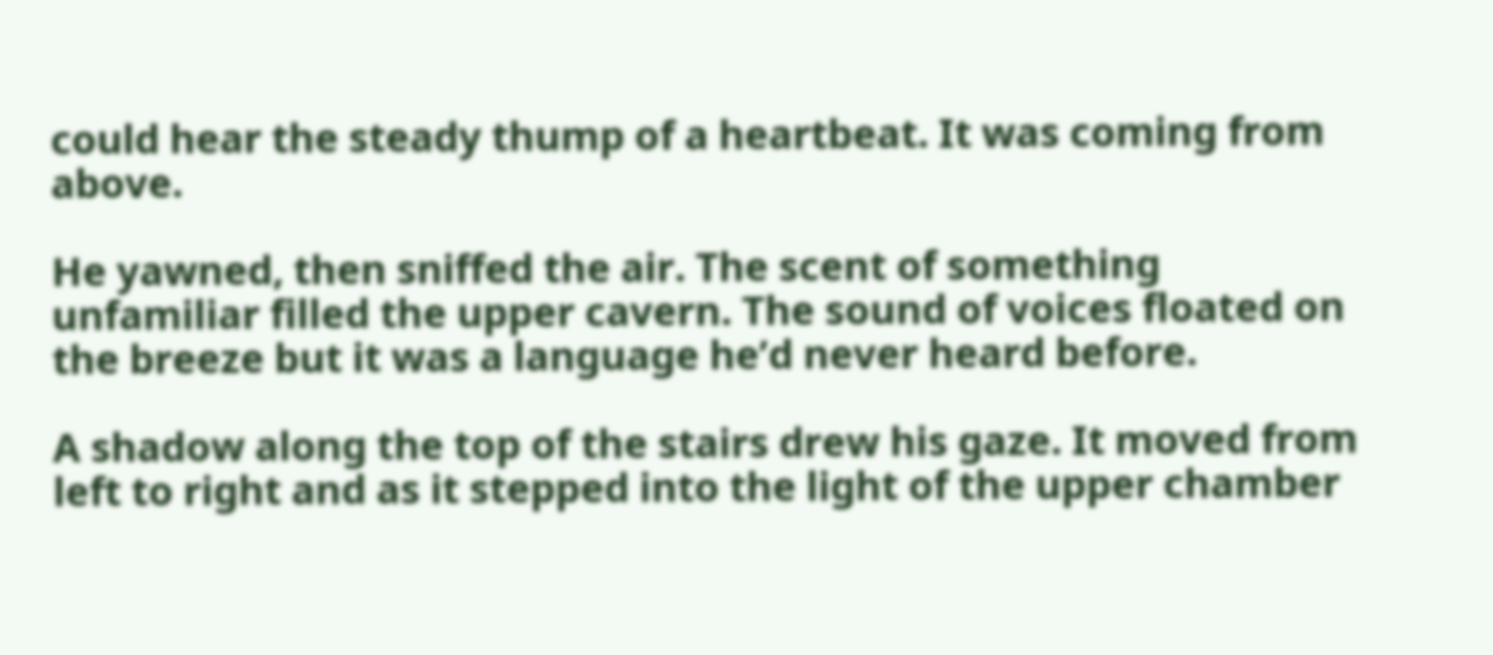could hear the steady thump of a heartbeat. It was coming from above.

He yawned, then sniffed the air. The scent of something unfamiliar filled the upper cavern. The sound of voices floated on the breeze but it was a language he’d never heard before.

A shadow along the top of the stairs drew his gaze. It moved from left to right and as it stepped into the light of the upper chamber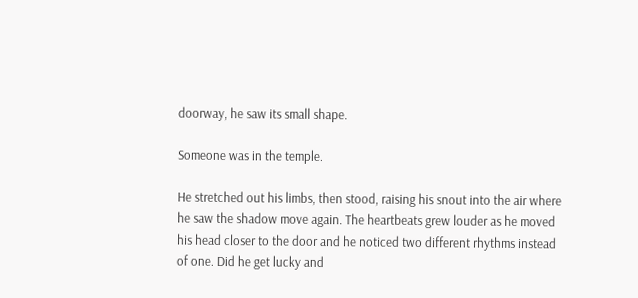doorway, he saw its small shape.

Someone was in the temple.

He stretched out his limbs, then stood, raising his snout into the air where he saw the shadow move again. The heartbeats grew louder as he moved his head closer to the door and he noticed two different rhythms instead of one. Did he get lucky and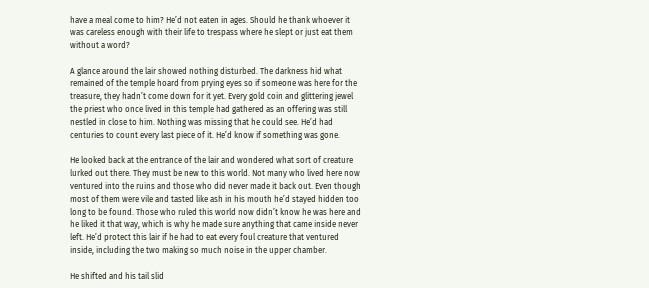have a meal come to him? He’d not eaten in ages. Should he thank whoever it was careless enough with their life to trespass where he slept or just eat them without a word?

A glance around the lair showed nothing disturbed. The darkness hid what remained of the temple hoard from prying eyes so if someone was here for the treasure, they hadn’t come down for it yet. Every gold coin and glittering jewel the priest who once lived in this temple had gathered as an offering was still nestled in close to him. Nothing was missing that he could see. He’d had centuries to count every last piece of it. He’d know if something was gone.

He looked back at the entrance of the lair and wondered what sort of creature lurked out there. They must be new to this world. Not many who lived here now ventured into the ruins and those who did never made it back out. Even though most of them were vile and tasted like ash in his mouth he’d stayed hidden too long to be found. Those who ruled this world now didn’t know he was here and he liked it that way, which is why he made sure anything that came inside never left. He’d protect this lair if he had to eat every foul creature that ventured inside, including the two making so much noise in the upper chamber.

He shifted and his tail slid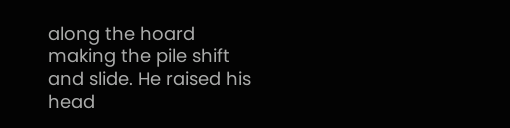along the hoard making the pile shift and slide. He raised his head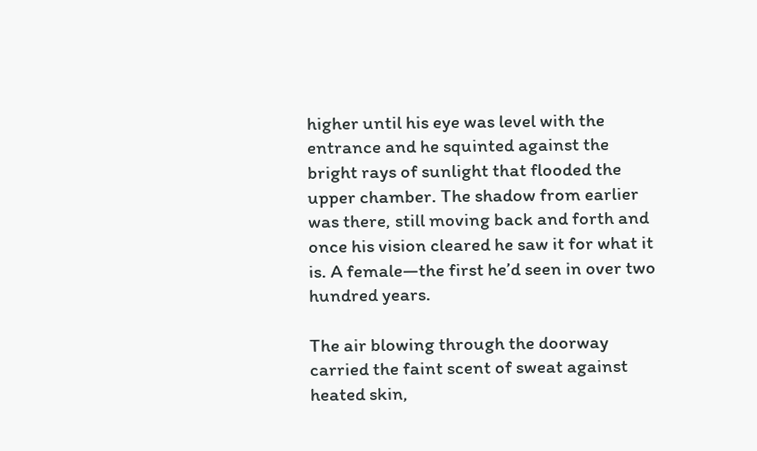higher until his eye was level with the entrance and he squinted against the bright rays of sunlight that flooded the upper chamber. The shadow from earlier was there, still moving back and forth and once his vision cleared he saw it for what it is. A female—the first he’d seen in over two hundred years.

The air blowing through the doorway carried the faint scent of sweat against heated skin,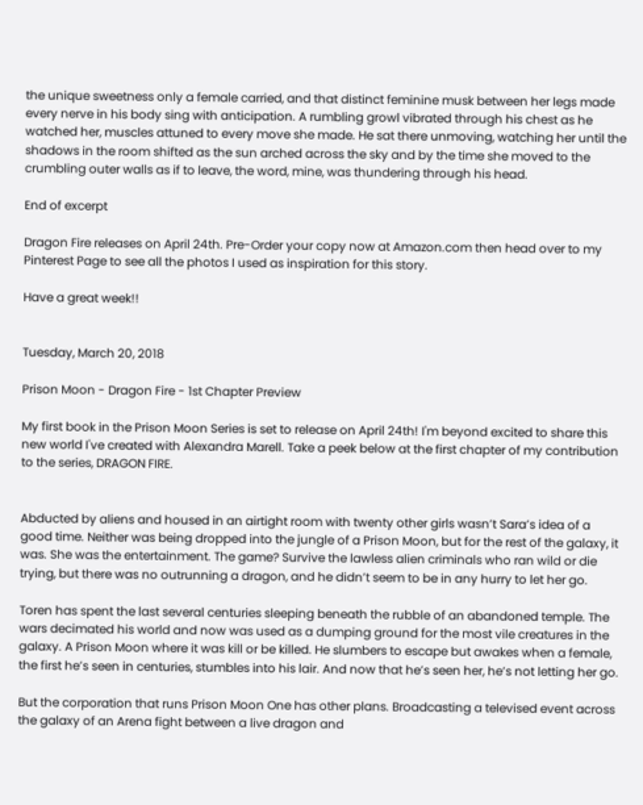the unique sweetness only a female carried, and that distinct feminine musk between her legs made every nerve in his body sing with anticipation. A rumbling growl vibrated through his chest as he watched her, muscles attuned to every move she made. He sat there unmoving, watching her until the shadows in the room shifted as the sun arched across the sky and by the time she moved to the crumbling outer walls as if to leave, the word, mine, was thundering through his head.

End of excerpt

Dragon Fire releases on April 24th. Pre-Order your copy now at Amazon.com then head over to my  Pinterest Page to see all the photos I used as inspiration for this story.

Have a great week!!


Tuesday, March 20, 2018

Prison Moon - Dragon Fire - 1st Chapter Preview

My first book in the Prison Moon Series is set to release on April 24th! I'm beyond excited to share this new world I've created with Alexandra Marell. Take a peek below at the first chapter of my contribution to the series, DRAGON FIRE.


Abducted by aliens and housed in an airtight room with twenty other girls wasn’t Sara’s idea of a good time. Neither was being dropped into the jungle of a Prison Moon, but for the rest of the galaxy, it was. She was the entertainment. The game? Survive the lawless alien criminals who ran wild or die trying, but there was no outrunning a dragon, and he didn’t seem to be in any hurry to let her go.

Toren has spent the last several centuries sleeping beneath the rubble of an abandoned temple. The wars decimated his world and now was used as a dumping ground for the most vile creatures in the galaxy. A Prison Moon where it was kill or be killed. He slumbers to escape but awakes when a female, the first he’s seen in centuries, stumbles into his lair. And now that he’s seen her, he’s not letting her go.

But the corporation that runs Prison Moon One has other plans. Broadcasting a televised event across the galaxy of an Arena fight between a live dragon and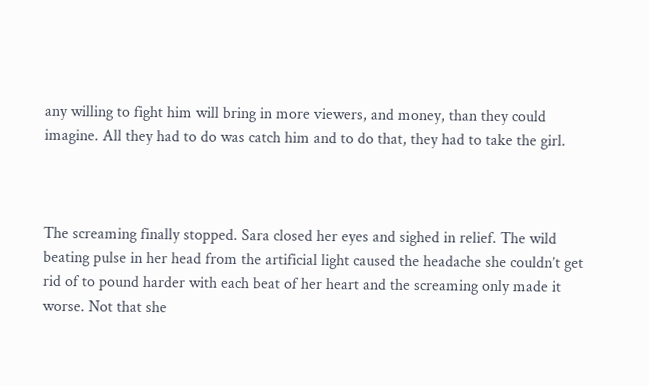any willing to fight him will bring in more viewers, and money, than they could imagine. All they had to do was catch him and to do that, they had to take the girl.



The screaming finally stopped. Sara closed her eyes and sighed in relief. The wild beating pulse in her head from the artificial light caused the headache she couldn’t get rid of to pound harder with each beat of her heart and the screaming only made it worse. Not that she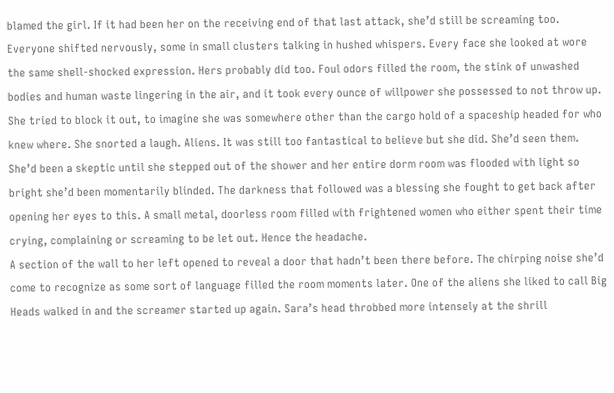blamed the girl. If it had been her on the receiving end of that last attack, she’d still be screaming too.
Everyone shifted nervously, some in small clusters talking in hushed whispers. Every face she looked at wore the same shell-shocked expression. Hers probably did too. Foul odors filled the room, the stink of unwashed bodies and human waste lingering in the air, and it took every ounce of willpower she possessed to not throw up. She tried to block it out, to imagine she was somewhere other than the cargo hold of a spaceship headed for who knew where. She snorted a laugh. Aliens. It was still too fantastical to believe but she did. She’d seen them.
She’d been a skeptic until she stepped out of the shower and her entire dorm room was flooded with light so bright she’d been momentarily blinded. The darkness that followed was a blessing she fought to get back after opening her eyes to this. A small metal, doorless room filled with frightened women who either spent their time crying, complaining or screaming to be let out. Hence the headache.
A section of the wall to her left opened to reveal a door that hadn’t been there before. The chirping noise she’d come to recognize as some sort of language filled the room moments later. One of the aliens she liked to call Big Heads walked in and the screamer started up again. Sara’s head throbbed more intensely at the shrill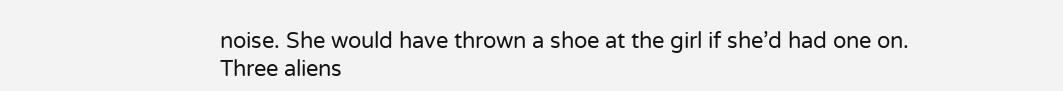noise. She would have thrown a shoe at the girl if she’d had one on.
Three aliens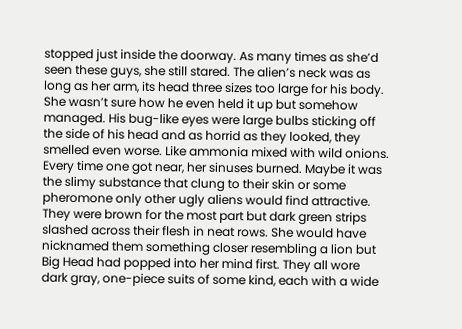stopped just inside the doorway. As many times as she’d seen these guys, she still stared. The alien’s neck was as long as her arm, its head three sizes too large for his body. She wasn’t sure how he even held it up but somehow managed. His bug-like eyes were large bulbs sticking off the side of his head and as horrid as they looked, they smelled even worse. Like ammonia mixed with wild onions. Every time one got near, her sinuses burned. Maybe it was the slimy substance that clung to their skin or some pheromone only other ugly aliens would find attractive. They were brown for the most part but dark green strips slashed across their flesh in neat rows. She would have nicknamed them something closer resembling a lion but Big Head had popped into her mind first. They all wore dark gray, one-piece suits of some kind, each with a wide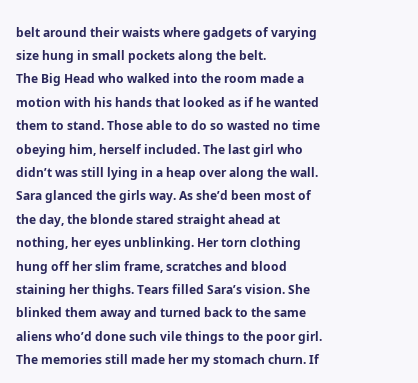belt around their waists where gadgets of varying size hung in small pockets along the belt.
The Big Head who walked into the room made a motion with his hands that looked as if he wanted them to stand. Those able to do so wasted no time obeying him, herself included. The last girl who didn’t was still lying in a heap over along the wall. Sara glanced the girls way. As she’d been most of the day, the blonde stared straight ahead at nothing, her eyes unblinking. Her torn clothing hung off her slim frame, scratches and blood staining her thighs. Tears filled Sara’s vision. She blinked them away and turned back to the same aliens who’d done such vile things to the poor girl. The memories still made her my stomach churn. If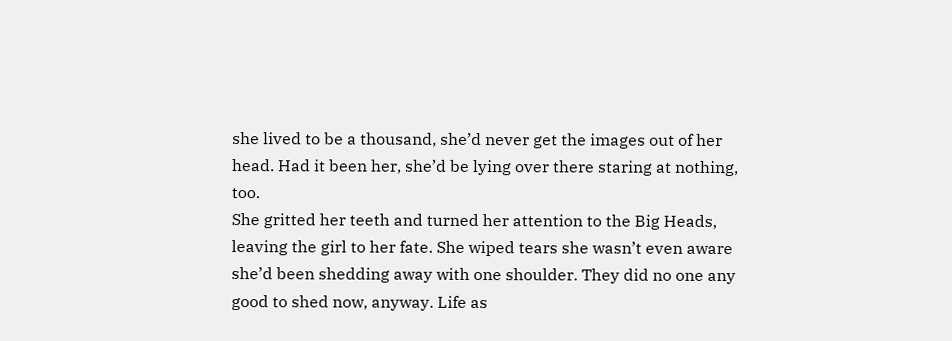she lived to be a thousand, she’d never get the images out of her head. Had it been her, she’d be lying over there staring at nothing, too.
She gritted her teeth and turned her attention to the Big Heads, leaving the girl to her fate. She wiped tears she wasn’t even aware she’d been shedding away with one shoulder. They did no one any good to shed now, anyway. Life as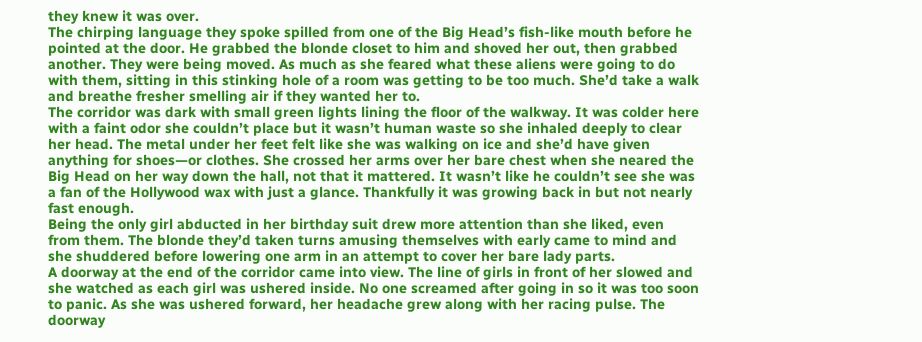they knew it was over.
The chirping language they spoke spilled from one of the Big Head’s fish-like mouth before he pointed at the door. He grabbed the blonde closet to him and shoved her out, then grabbed another. They were being moved. As much as she feared what these aliens were going to do with them, sitting in this stinking hole of a room was getting to be too much. She’d take a walk and breathe fresher smelling air if they wanted her to.
The corridor was dark with small green lights lining the floor of the walkway. It was colder here with a faint odor she couldn’t place but it wasn’t human waste so she inhaled deeply to clear her head. The metal under her feet felt like she was walking on ice and she’d have given anything for shoes—or clothes. She crossed her arms over her bare chest when she neared the Big Head on her way down the hall, not that it mattered. It wasn’t like he couldn’t see she was a fan of the Hollywood wax with just a glance. Thankfully it was growing back in but not nearly fast enough.
Being the only girl abducted in her birthday suit drew more attention than she liked, even from them. The blonde they’d taken turns amusing themselves with early came to mind and she shuddered before lowering one arm in an attempt to cover her bare lady parts.
A doorway at the end of the corridor came into view. The line of girls in front of her slowed and she watched as each girl was ushered inside. No one screamed after going in so it was too soon to panic. As she was ushered forward, her headache grew along with her racing pulse. The doorway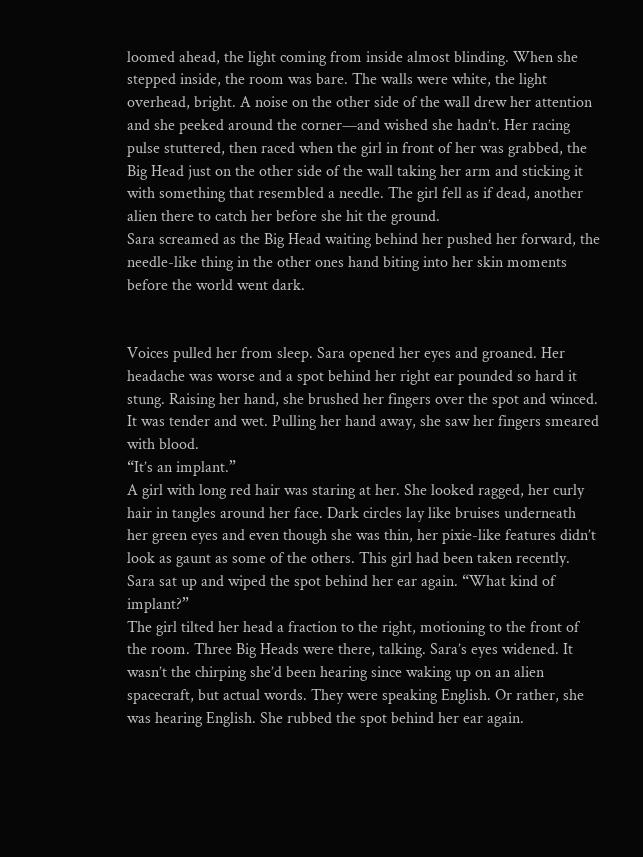loomed ahead, the light coming from inside almost blinding. When she stepped inside, the room was bare. The walls were white, the light overhead, bright. A noise on the other side of the wall drew her attention and she peeked around the corner—and wished she hadn’t. Her racing pulse stuttered, then raced when the girl in front of her was grabbed, the Big Head just on the other side of the wall taking her arm and sticking it with something that resembled a needle. The girl fell as if dead, another alien there to catch her before she hit the ground.
Sara screamed as the Big Head waiting behind her pushed her forward, the needle-like thing in the other ones hand biting into her skin moments before the world went dark.


Voices pulled her from sleep. Sara opened her eyes and groaned. Her headache was worse and a spot behind her right ear pounded so hard it stung. Raising her hand, she brushed her fingers over the spot and winced. It was tender and wet. Pulling her hand away, she saw her fingers smeared with blood.
“It’s an implant.”
A girl with long red hair was staring at her. She looked ragged, her curly hair in tangles around her face. Dark circles lay like bruises underneath her green eyes and even though she was thin, her pixie-like features didn’t look as gaunt as some of the others. This girl had been taken recently. Sara sat up and wiped the spot behind her ear again. “What kind of implant?”
The girl tilted her head a fraction to the right, motioning to the front of the room. Three Big Heads were there, talking. Sara’s eyes widened. It wasn’t the chirping she’d been hearing since waking up on an alien spacecraft, but actual words. They were speaking English. Or rather, she was hearing English. She rubbed the spot behind her ear again.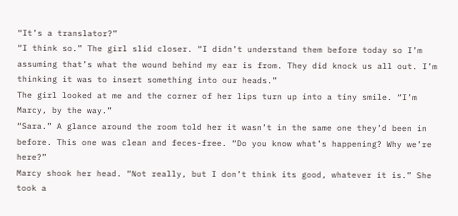“It’s a translator?”
“I think so.” The girl slid closer. “I didn’t understand them before today so I’m assuming that’s what the wound behind my ear is from. They did knock us all out. I’m thinking it was to insert something into our heads.”
The girl looked at me and the corner of her lips turn up into a tiny smile. “I’m Marcy, by the way.”
“Sara.” A glance around the room told her it wasn’t in the same one they’d been in before. This one was clean and feces-free. “Do you know what’s happening? Why we’re here?”
Marcy shook her head. “Not really, but I don’t think its good, whatever it is.” She took a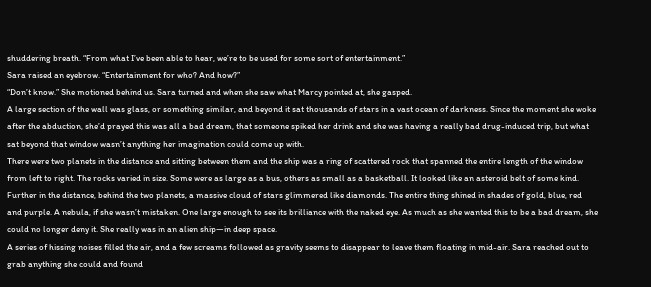shuddering breath. “From what I’ve been able to hear, we’re to be used for some sort of entertainment.”
Sara raised an eyebrow. “Entertainment for who? And how?”
“Don’t know.” She motioned behind us. Sara turned and when she saw what Marcy pointed at, she gasped.
A large section of the wall was glass, or something similar, and beyond it sat thousands of stars in a vast ocean of darkness. Since the moment she woke after the abduction, she’d prayed this was all a bad dream, that someone spiked her drink and she was having a really bad drug-induced trip, but what sat beyond that window wasn’t anything her imagination could come up with.
There were two planets in the distance and sitting between them and the ship was a ring of scattered rock that spanned the entire length of the window from left to right. The rocks varied in size. Some were as large as a bus, others as small as a basketball. It looked like an asteroid belt of some kind.
Further in the distance, behind the two planets, a massive cloud of stars glimmered like diamonds. The entire thing shined in shades of gold, blue, red and purple. A nebula, if she wasn’t mistaken. One large enough to see its brilliance with the naked eye. As much as she wanted this to be a bad dream, she could no longer deny it. She really was in an alien ship—in deep space.
A series of hissing noises filled the air, and a few screams followed as gravity seems to disappear to leave them floating in mid-air. Sara reached out to grab anything she could and found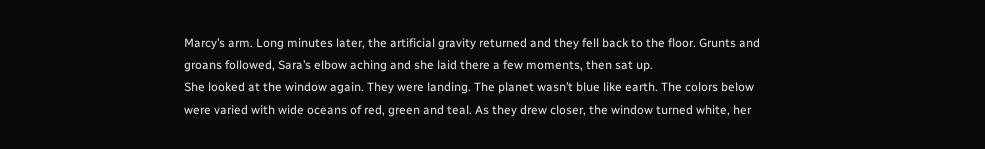Marcy’s arm. Long minutes later, the artificial gravity returned and they fell back to the floor. Grunts and groans followed, Sara’s elbow aching and she laid there a few moments, then sat up.
She looked at the window again. They were landing. The planet wasn’t blue like earth. The colors below were varied with wide oceans of red, green and teal. As they drew closer, the window turned white, her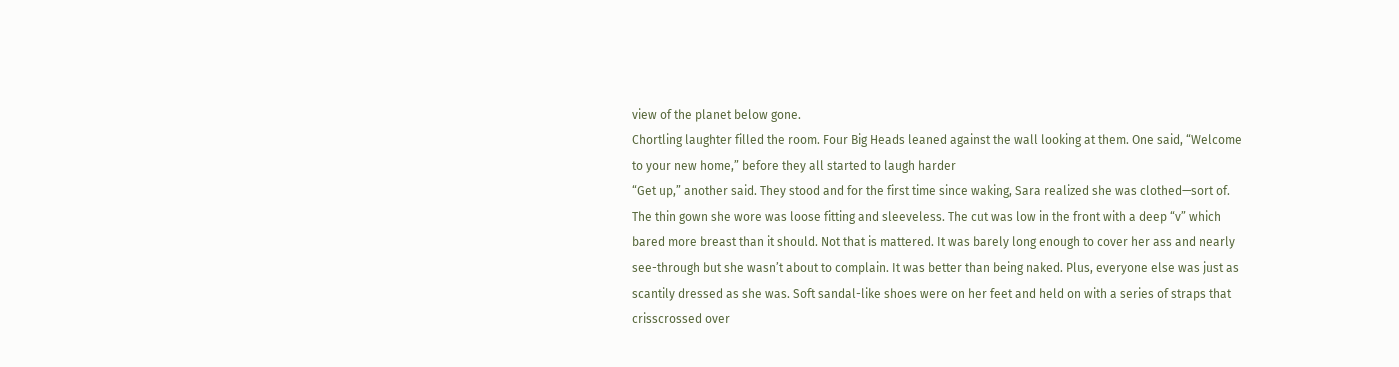view of the planet below gone.
Chortling laughter filled the room. Four Big Heads leaned against the wall looking at them. One said, “Welcome to your new home,” before they all started to laugh harder
“Get up,” another said. They stood and for the first time since waking, Sara realized she was clothed—sort of. The thin gown she wore was loose fitting and sleeveless. The cut was low in the front with a deep “v” which bared more breast than it should. Not that is mattered. It was barely long enough to cover her ass and nearly see-through but she wasn’t about to complain. It was better than being naked. Plus, everyone else was just as scantily dressed as she was. Soft sandal-like shoes were on her feet and held on with a series of straps that crisscrossed over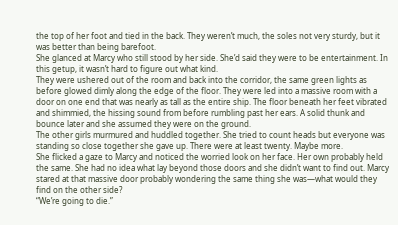the top of her foot and tied in the back. They weren’t much, the soles not very sturdy, but it was better than being barefoot.
She glanced at Marcy who still stood by her side. She’d said they were to be entertainment. In this getup, it wasn’t hard to figure out what kind.
They were ushered out of the room and back into the corridor, the same green lights as before glowed dimly along the edge of the floor. They were led into a massive room with a door on one end that was nearly as tall as the entire ship. The floor beneath her feet vibrated and shimmied, the hissing sound from before rumbling past her ears. A solid thunk and bounce later and she assumed they were on the ground.
The other girls murmured and huddled together. She tried to count heads but everyone was standing so close together she gave up. There were at least twenty. Maybe more.
She flicked a gaze to Marcy and noticed the worried look on her face. Her own probably held the same. She had no idea what lay beyond those doors and she didn’t want to find out. Marcy stared at that massive door probably wondering the same thing she was—what would they find on the other side?
“We’re going to die.”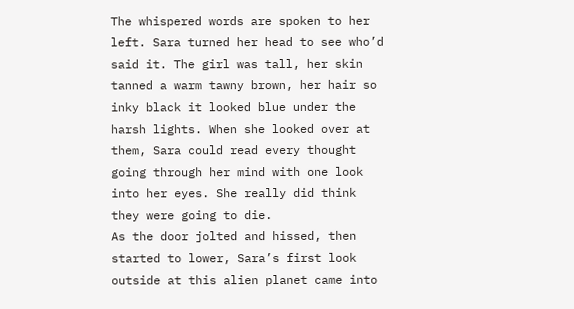The whispered words are spoken to her left. Sara turned her head to see who’d said it. The girl was tall, her skin tanned a warm tawny brown, her hair so inky black it looked blue under the harsh lights. When she looked over at them, Sara could read every thought going through her mind with one look into her eyes. She really did think they were going to die.
As the door jolted and hissed, then started to lower, Sara’s first look outside at this alien planet came into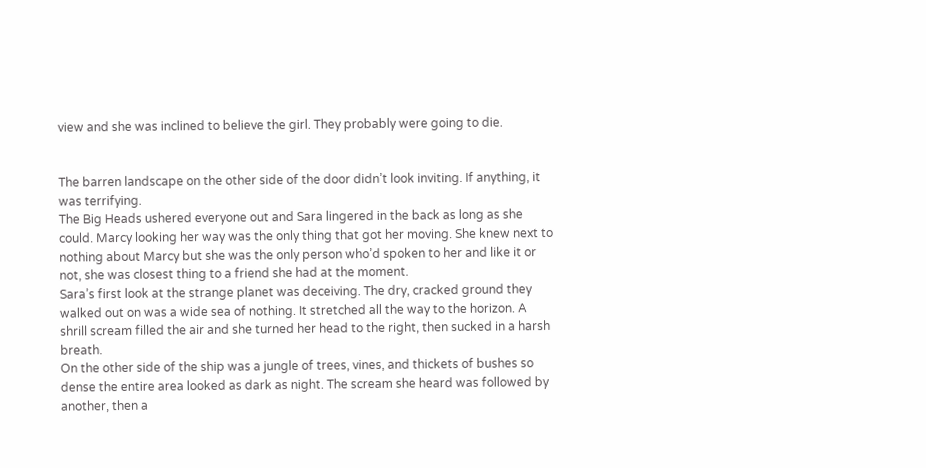view and she was inclined to believe the girl. They probably were going to die.


The barren landscape on the other side of the door didn’t look inviting. If anything, it was terrifying.
The Big Heads ushered everyone out and Sara lingered in the back as long as she could. Marcy looking her way was the only thing that got her moving. She knew next to nothing about Marcy but she was the only person who’d spoken to her and like it or not, she was closest thing to a friend she had at the moment.
Sara’s first look at the strange planet was deceiving. The dry, cracked ground they walked out on was a wide sea of nothing. It stretched all the way to the horizon. A shrill scream filled the air and she turned her head to the right, then sucked in a harsh breath.
On the other side of the ship was a jungle of trees, vines, and thickets of bushes so dense the entire area looked as dark as night. The scream she heard was followed by another, then a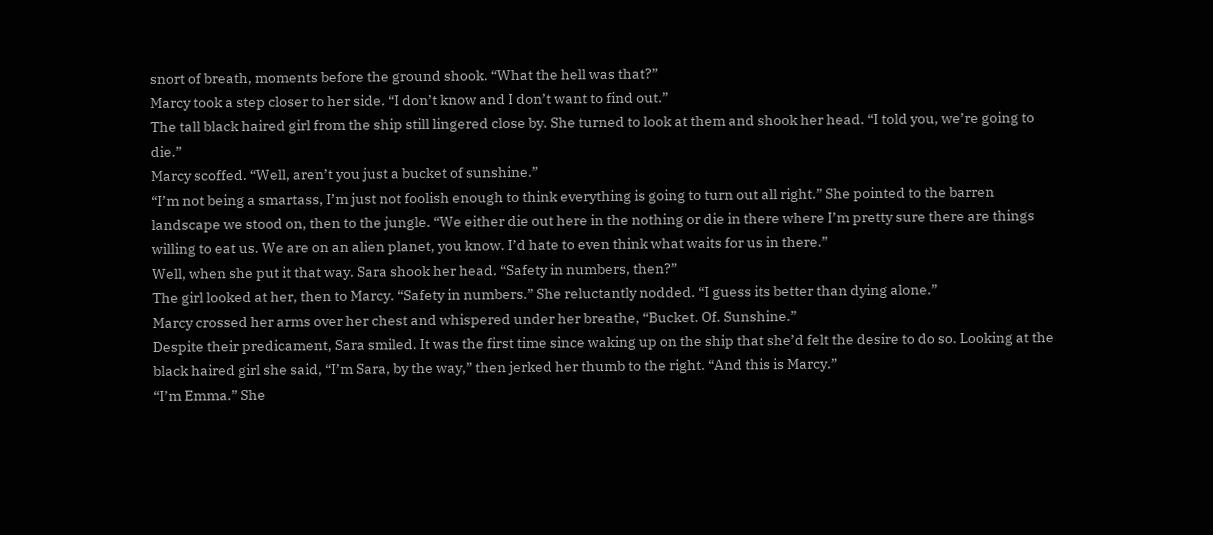snort of breath, moments before the ground shook. “What the hell was that?”
Marcy took a step closer to her side. “I don’t know and I don’t want to find out.”
The tall black haired girl from the ship still lingered close by. She turned to look at them and shook her head. “I told you, we’re going to die.”
Marcy scoffed. “Well, aren’t you just a bucket of sunshine.”
“I’m not being a smartass, I’m just not foolish enough to think everything is going to turn out all right.” She pointed to the barren landscape we stood on, then to the jungle. “We either die out here in the nothing or die in there where I’m pretty sure there are things willing to eat us. We are on an alien planet, you know. I’d hate to even think what waits for us in there.”
Well, when she put it that way. Sara shook her head. “Safety in numbers, then?”
The girl looked at her, then to Marcy. “Safety in numbers.” She reluctantly nodded. “I guess its better than dying alone.”
Marcy crossed her arms over her chest and whispered under her breathe, “Bucket. Of. Sunshine.”
Despite their predicament, Sara smiled. It was the first time since waking up on the ship that she’d felt the desire to do so. Looking at the black haired girl she said, “I’m Sara, by the way,” then jerked her thumb to the right. “And this is Marcy.”
“I’m Emma.” She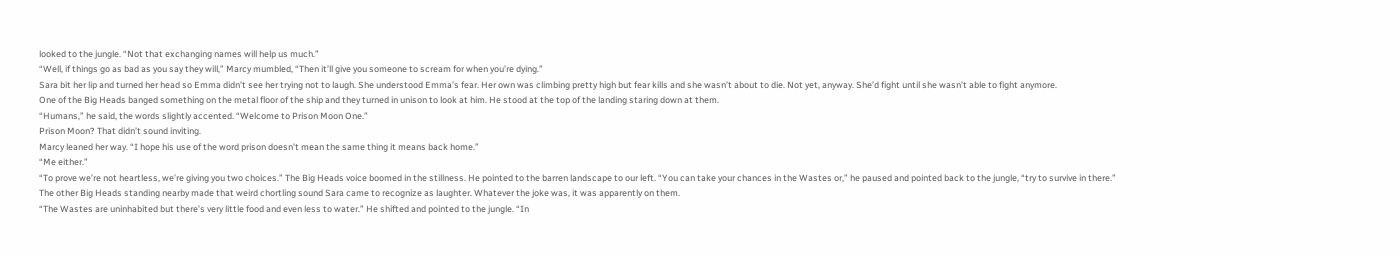looked to the jungle. “Not that exchanging names will help us much.”
“Well, if things go as bad as you say they will,” Marcy mumbled, “Then it’ll give you someone to scream for when you’re dying.”
Sara bit her lip and turned her head so Emma didn’t see her trying not to laugh. She understood Emma’s fear. Her own was climbing pretty high but fear kills and she wasn’t about to die. Not yet, anyway. She’d fight until she wasn’t able to fight anymore.
One of the Big Heads banged something on the metal floor of the ship and they turned in unison to look at him. He stood at the top of the landing staring down at them.
“Humans,” he said, the words slightly accented. “Welcome to Prison Moon One.”
Prison Moon? That didn’t sound inviting.
Marcy leaned her way. “I hope his use of the word prison doesn’t mean the same thing it means back home.”
“Me either.”
“To prove we’re not heartless, we’re giving you two choices.” The Big Heads voice boomed in the stillness. He pointed to the barren landscape to our left. “You can take your chances in the Wastes or,” he paused and pointed back to the jungle, “try to survive in there.”
The other Big Heads standing nearby made that weird chortling sound Sara came to recognize as laughter. Whatever the joke was, it was apparently on them.
“The Wastes are uninhabited but there’s very little food and even less to water.” He shifted and pointed to the jungle. “In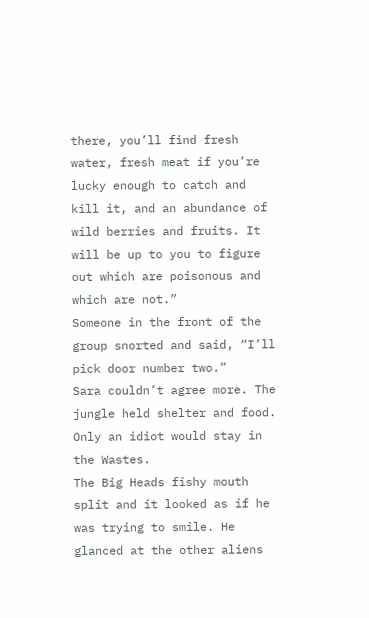there, you’ll find fresh water, fresh meat if you’re lucky enough to catch and kill it, and an abundance of wild berries and fruits. It will be up to you to figure out which are poisonous and which are not.”
Someone in the front of the group snorted and said, “I’ll pick door number two.”
Sara couldn’t agree more. The jungle held shelter and food. Only an idiot would stay in the Wastes.
The Big Heads fishy mouth split and it looked as if he was trying to smile. He glanced at the other aliens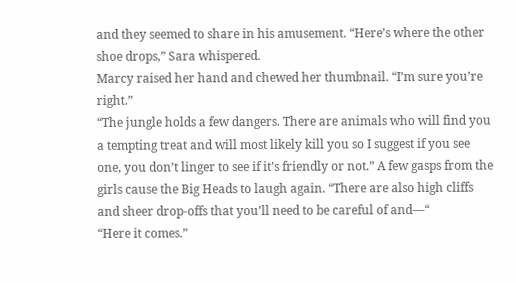and they seemed to share in his amusement. “Here’s where the other shoe drops,” Sara whispered.
Marcy raised her hand and chewed her thumbnail. “I’m sure you’re right.”
“The jungle holds a few dangers. There are animals who will find you a tempting treat and will most likely kill you so I suggest if you see one, you don’t linger to see if it’s friendly or not.” A few gasps from the girls cause the Big Heads to laugh again. “There are also high cliffs and sheer drop-offs that you’ll need to be careful of and—“
“Here it comes.”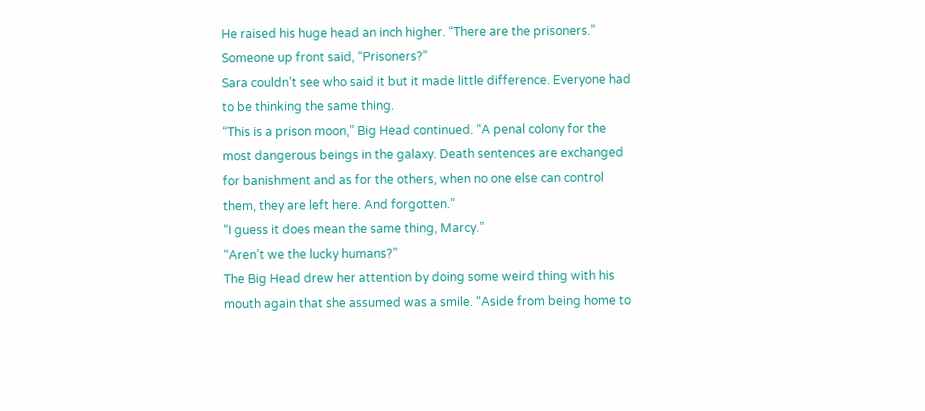He raised his huge head an inch higher. “There are the prisoners.”
Someone up front said, “Prisoners?”
Sara couldn’t see who said it but it made little difference. Everyone had to be thinking the same thing.
“This is a prison moon,” Big Head continued. “A penal colony for the most dangerous beings in the galaxy. Death sentences are exchanged for banishment and as for the others, when no one else can control them, they are left here. And forgotten.”
“I guess it does mean the same thing, Marcy.”
“Aren’t we the lucky humans?”
The Big Head drew her attention by doing some weird thing with his mouth again that she assumed was a smile. “Aside from being home to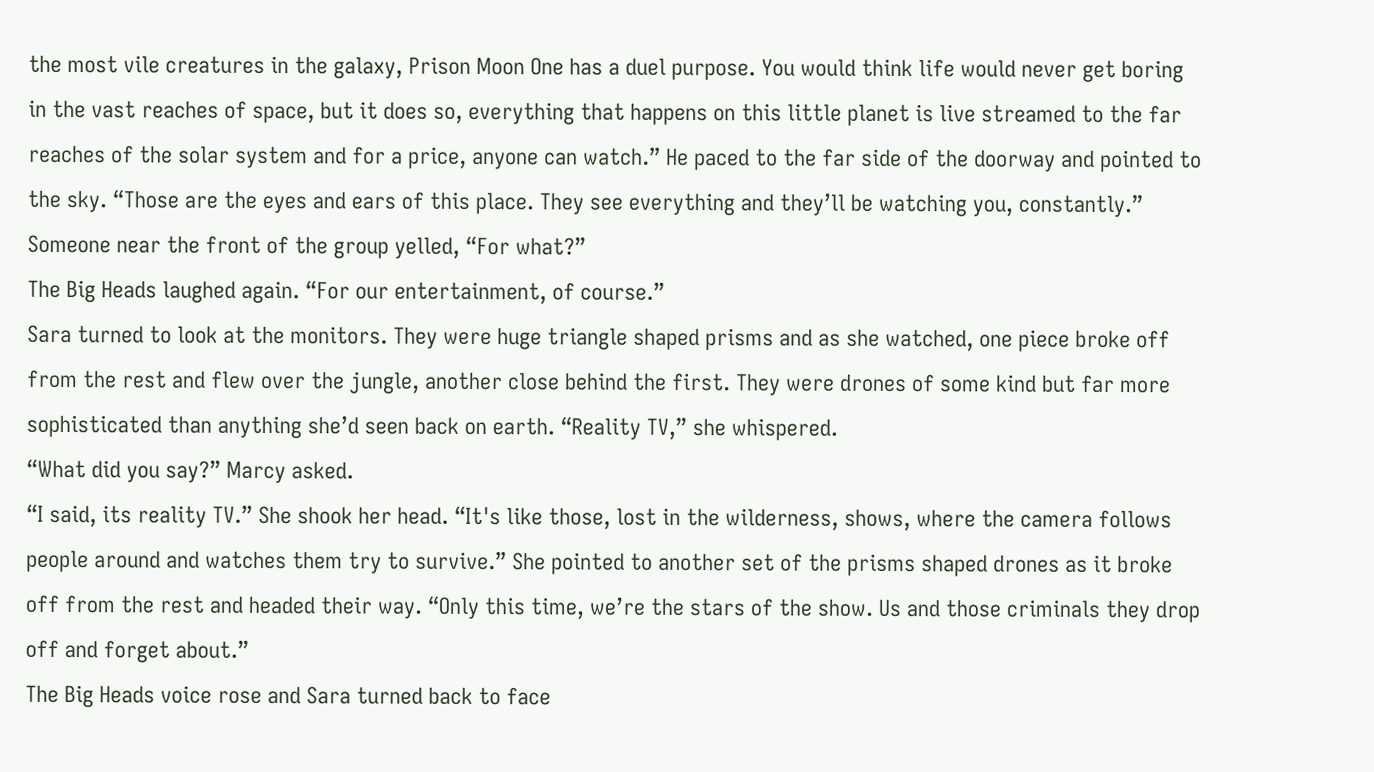the most vile creatures in the galaxy, Prison Moon One has a duel purpose. You would think life would never get boring in the vast reaches of space, but it does so, everything that happens on this little planet is live streamed to the far reaches of the solar system and for a price, anyone can watch.” He paced to the far side of the doorway and pointed to the sky. “Those are the eyes and ears of this place. They see everything and they’ll be watching you, constantly.”
Someone near the front of the group yelled, “For what?”
The Big Heads laughed again. “For our entertainment, of course.”
Sara turned to look at the monitors. They were huge triangle shaped prisms and as she watched, one piece broke off from the rest and flew over the jungle, another close behind the first. They were drones of some kind but far more sophisticated than anything she’d seen back on earth. “Reality TV,” she whispered.
“What did you say?” Marcy asked.
“I said, its reality TV.” She shook her head. “It's like those, lost in the wilderness, shows, where the camera follows people around and watches them try to survive.” She pointed to another set of the prisms shaped drones as it broke off from the rest and headed their way. “Only this time, we’re the stars of the show. Us and those criminals they drop off and forget about.”
The Big Heads voice rose and Sara turned back to face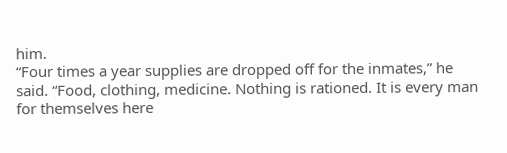him.
“Four times a year supplies are dropped off for the inmates,” he said. “Food, clothing, medicine. Nothing is rationed. It is every man for themselves here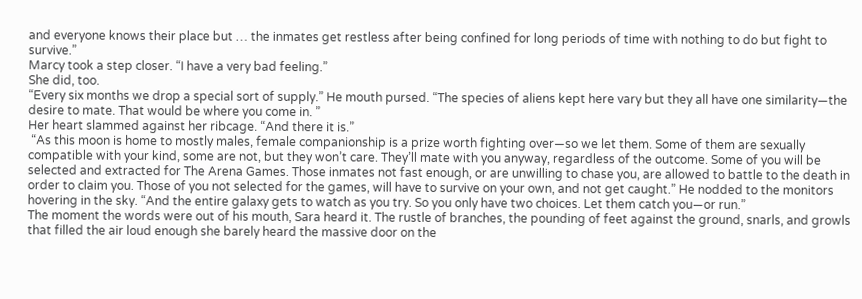and everyone knows their place but … the inmates get restless after being confined for long periods of time with nothing to do but fight to survive.”
Marcy took a step closer. “I have a very bad feeling.”
She did, too.
“Every six months we drop a special sort of supply.” He mouth pursed. “The species of aliens kept here vary but they all have one similarity—the desire to mate. That would be where you come in. ”
Her heart slammed against her ribcage. “And there it is.”
 “As this moon is home to mostly males, female companionship is a prize worth fighting over—so we let them. Some of them are sexually compatible with your kind, some are not, but they won’t care. They’ll mate with you anyway, regardless of the outcome. Some of you will be selected and extracted for The Arena Games. Those inmates not fast enough, or are unwilling to chase you, are allowed to battle to the death in order to claim you. Those of you not selected for the games, will have to survive on your own, and not get caught.” He nodded to the monitors hovering in the sky. “And the entire galaxy gets to watch as you try. So you only have two choices. Let them catch you—or run.”
The moment the words were out of his mouth, Sara heard it. The rustle of branches, the pounding of feet against the ground, snarls, and growls that filled the air loud enough she barely heard the massive door on the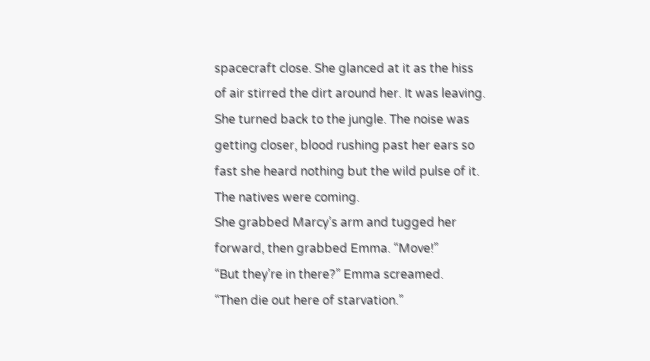spacecraft close. She glanced at it as the hiss of air stirred the dirt around her. It was leaving.
She turned back to the jungle. The noise was getting closer, blood rushing past her ears so fast she heard nothing but the wild pulse of it.
The natives were coming.
She grabbed Marcy’s arm and tugged her forward, then grabbed Emma. “Move!”
“But they’re in there?” Emma screamed.
“Then die out here of starvation.”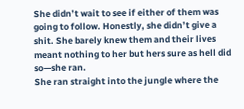She didn’t wait to see if either of them was going to follow. Honestly, she didn’t give a shit. She barely knew them and their lives meant nothing to her but hers sure as hell did so—she ran.
She ran straight into the jungle where the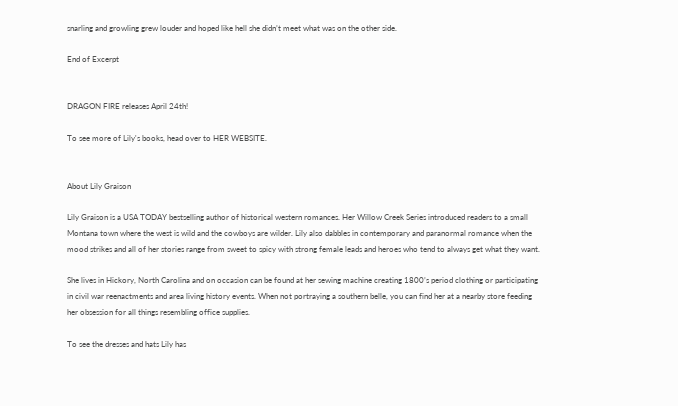snarling and growling grew louder and hoped like hell she didn’t meet what was on the other side.

End of Excerpt


DRAGON FIRE releases April 24th!

To see more of Lily's books, head over to HER WEBSITE.


About Lily Graison

Lily Graison is a USA TODAY bestselling author of historical western romances. Her Willow Creek Series introduced readers to a small Montana town where the west is wild and the cowboys are wilder. Lily also dabbles in contemporary and paranormal romance when the mood strikes and all of her stories range from sweet to spicy with strong female leads and heroes who tend to always get what they want.

She lives in Hickory, North Carolina and on occasion can be found at her sewing machine creating 1800’s period clothing or participating in civil war reenactments and area living history events. When not portraying a southern belle, you can find her at a nearby store feeding her obsession for all things resembling office supplies.

To see the dresses and hats Lily has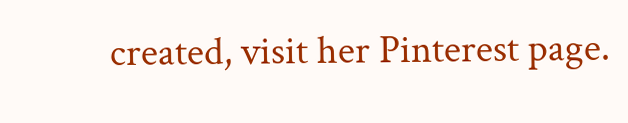created, visit her Pinterest page.